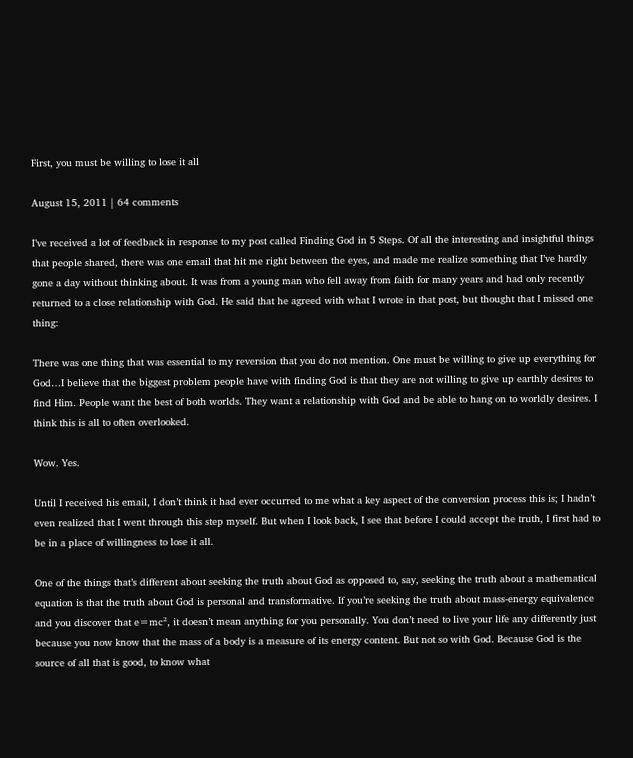First, you must be willing to lose it all

August 15, 2011 | 64 comments

I’ve received a lot of feedback in response to my post called Finding God in 5 Steps. Of all the interesting and insightful things that people shared, there was one email that hit me right between the eyes, and made me realize something that I’ve hardly gone a day without thinking about. It was from a young man who fell away from faith for many years and had only recently returned to a close relationship with God. He said that he agreed with what I wrote in that post, but thought that I missed one thing:

There was one thing that was essential to my reversion that you do not mention. One must be willing to give up everything for God…I believe that the biggest problem people have with finding God is that they are not willing to give up earthly desires to find Him. People want the best of both worlds. They want a relationship with God and be able to hang on to worldly desires. I think this is all to often overlooked.

Wow. Yes.

Until I received his email, I don’t think it had ever occurred to me what a key aspect of the conversion process this is; I hadn’t even realized that I went through this step myself. But when I look back, I see that before I could accept the truth, I first had to be in a place of willingness to lose it all.

One of the things that’s different about seeking the truth about God as opposed to, say, seeking the truth about a mathematical equation is that the truth about God is personal and transformative. If you’re seeking the truth about mass-energy equivalence and you discover that e=mc², it doesn’t mean anything for you personally. You don’t need to live your life any differently just because you now know that the mass of a body is a measure of its energy content. But not so with God. Because God is the source of all that is good, to know what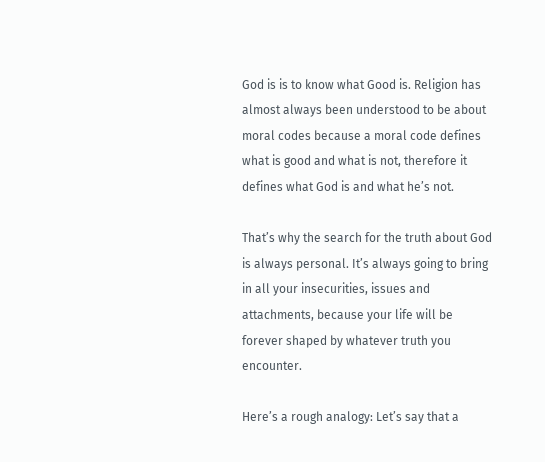God is is to know what Good is. Religion has almost always been understood to be about moral codes because a moral code defines what is good and what is not, therefore it defines what God is and what he’s not.

That’s why the search for the truth about God is always personal. It’s always going to bring in all your insecurities, issues and attachments, because your life will be forever shaped by whatever truth you encounter.

Here’s a rough analogy: Let’s say that a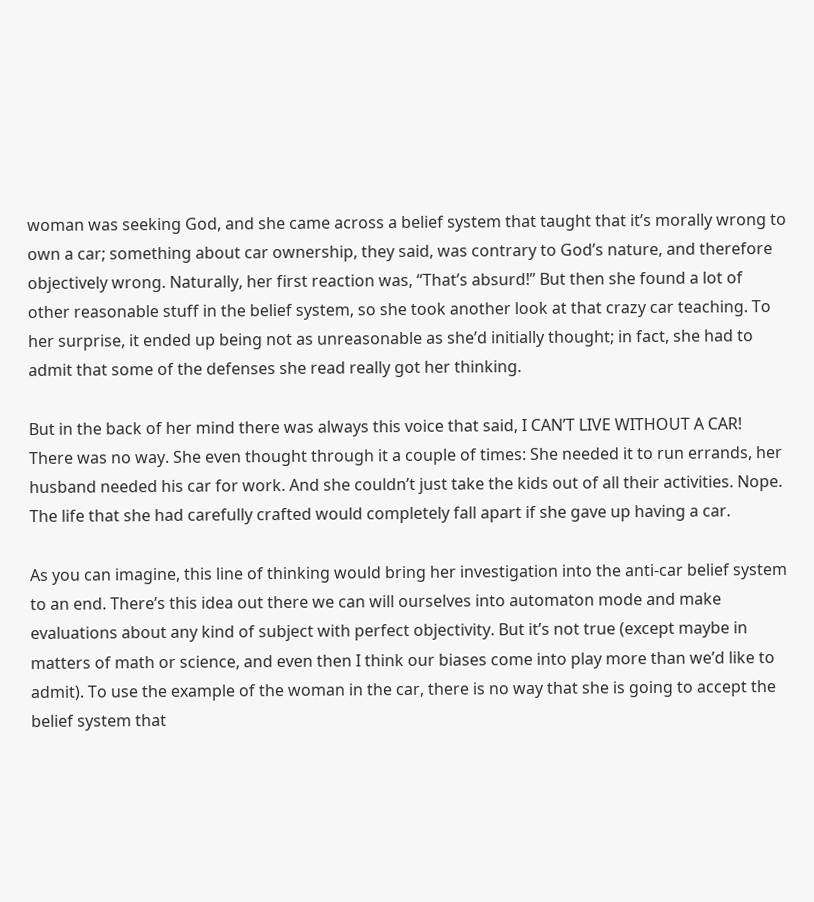woman was seeking God, and she came across a belief system that taught that it’s morally wrong to own a car; something about car ownership, they said, was contrary to God’s nature, and therefore objectively wrong. Naturally, her first reaction was, “That’s absurd!” But then she found a lot of other reasonable stuff in the belief system, so she took another look at that crazy car teaching. To her surprise, it ended up being not as unreasonable as she’d initially thought; in fact, she had to admit that some of the defenses she read really got her thinking.

But in the back of her mind there was always this voice that said, I CAN’T LIVE WITHOUT A CAR! There was no way. She even thought through it a couple of times: She needed it to run errands, her husband needed his car for work. And she couldn’t just take the kids out of all their activities. Nope. The life that she had carefully crafted would completely fall apart if she gave up having a car.

As you can imagine, this line of thinking would bring her investigation into the anti-car belief system to an end. There’s this idea out there we can will ourselves into automaton mode and make evaluations about any kind of subject with perfect objectivity. But it’s not true (except maybe in matters of math or science, and even then I think our biases come into play more than we’d like to admit). To use the example of the woman in the car, there is no way that she is going to accept the belief system that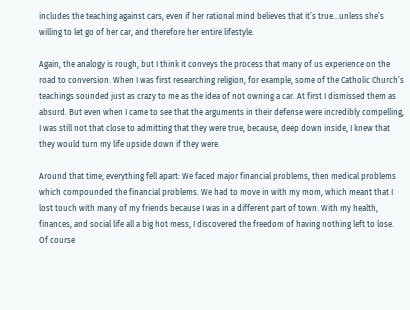includes the teaching against cars, even if her rational mind believes that it’s true…unless she’s willing to let go of her car, and therefore her entire lifestyle.

Again, the analogy is rough, but I think it conveys the process that many of us experience on the road to conversion. When I was first researching religion, for example, some of the Catholic Church’s teachings sounded just as crazy to me as the idea of not owning a car. At first I dismissed them as absurd. But even when I came to see that the arguments in their defense were incredibly compelling, I was still not that close to admitting that they were true, because, deep down inside, I knew that they would turn my life upside down if they were.

Around that time, everything fell apart: We faced major financial problems, then medical problems which compounded the financial problems. We had to move in with my mom, which meant that I lost touch with many of my friends because I was in a different part of town. With my health, finances, and social life all a big hot mess, I discovered the freedom of having nothing left to lose. Of course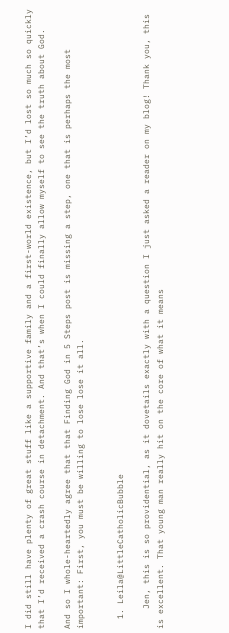I did still have plenty of great stuff like a supportive family and a first-world existence, but I’d lost so much so quickly that I’d received a crash course in detachment. And that’s when I could finally allow myself to see the truth about God.

And so I whole-heartedly agree that that Finding God in 5 Steps post is missing a step, one that is perhaps the most important: First, you must be willing to lose lose it all.


  1. Leila@LittleCatholicBubble

    Jen, this is so providential, as it dovetails exactly with a question I just asked a reader on my blog! Thank you, this is excellent. That young man really hit on the core of what it means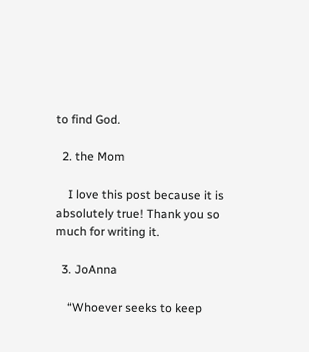to find God.

  2. the Mom

    I love this post because it is absolutely true! Thank you so much for writing it.

  3. JoAnna

    “Whoever seeks to keep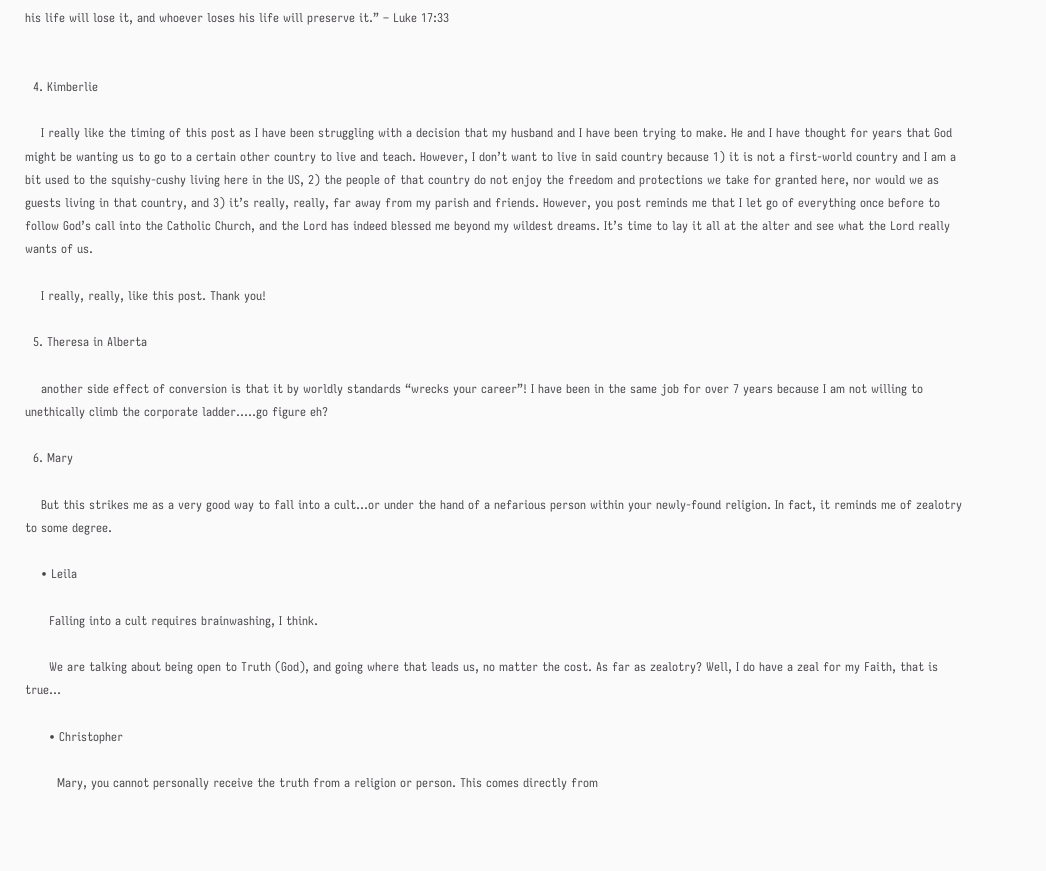his life will lose it, and whoever loses his life will preserve it.” – Luke 17:33


  4. Kimberlie

    I really like the timing of this post as I have been struggling with a decision that my husband and I have been trying to make. He and I have thought for years that God might be wanting us to go to a certain other country to live and teach. However, I don’t want to live in said country because 1) it is not a first-world country and I am a bit used to the squishy-cushy living here in the US, 2) the people of that country do not enjoy the freedom and protections we take for granted here, nor would we as guests living in that country, and 3) it’s really, really, far away from my parish and friends. However, you post reminds me that I let go of everything once before to follow God’s call into the Catholic Church, and the Lord has indeed blessed me beyond my wildest dreams. It’s time to lay it all at the alter and see what the Lord really wants of us.

    I really, really, like this post. Thank you!

  5. Theresa in Alberta

    another side effect of conversion is that it by worldly standards “wrecks your career”! I have been in the same job for over 7 years because I am not willing to unethically climb the corporate ladder…..go figure eh?

  6. Mary

    But this strikes me as a very good way to fall into a cult…or under the hand of a nefarious person within your newly-found religion. In fact, it reminds me of zealotry to some degree.

    • Leila

      Falling into a cult requires brainwashing, I think.

      We are talking about being open to Truth (God), and going where that leads us, no matter the cost. As far as zealotry? Well, I do have a zeal for my Faith, that is true…

      • Christopher

        Mary, you cannot personally receive the truth from a religion or person. This comes directly from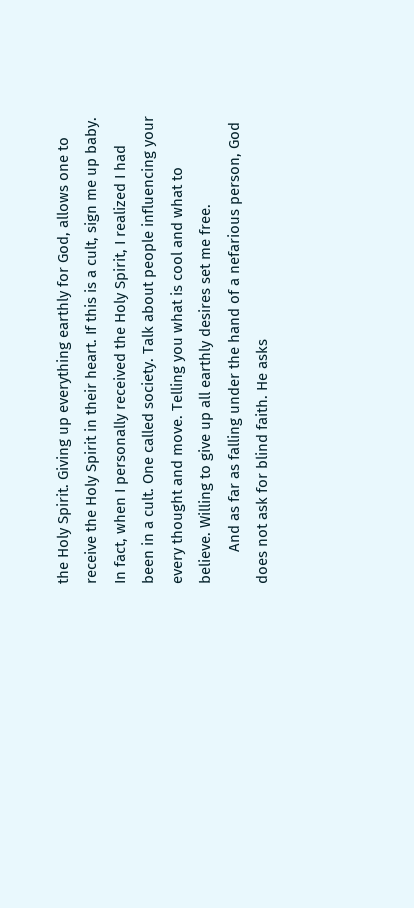the Holy Spirit. Giving up everything earthly for God, allows one to receive the Holy Spirit in their heart. If this is a cult, sign me up baby. In fact, when I personally received the Holy Spirit, I realized I had been in a cult. One called society. Talk about people influencing your every thought and move. Telling you what is cool and what to believe. Willing to give up all earthly desires set me free.
        And as far as falling under the hand of a nefarious person, God does not ask for blind faith. He asks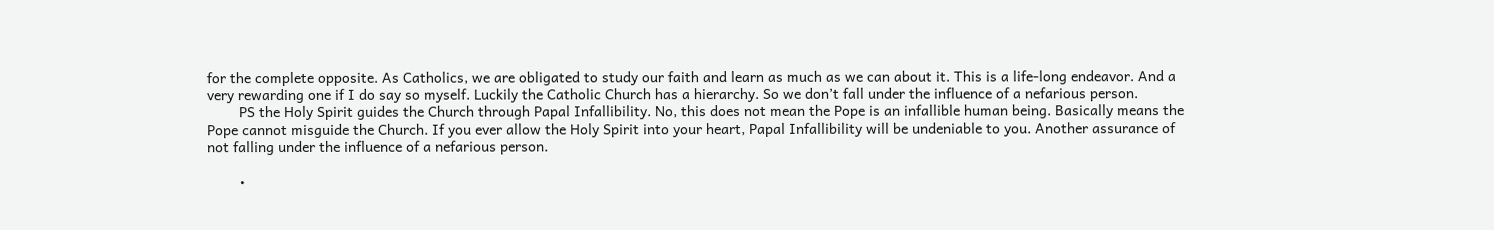for the complete opposite. As Catholics, we are obligated to study our faith and learn as much as we can about it. This is a life-long endeavor. And a very rewarding one if I do say so myself. Luckily the Catholic Church has a hierarchy. So we don’t fall under the influence of a nefarious person.
        PS the Holy Spirit guides the Church through Papal Infallibility. No, this does not mean the Pope is an infallible human being. Basically means the Pope cannot misguide the Church. If you ever allow the Holy Spirit into your heart, Papal Infallibility will be undeniable to you. Another assurance of not falling under the influence of a nefarious person.

        •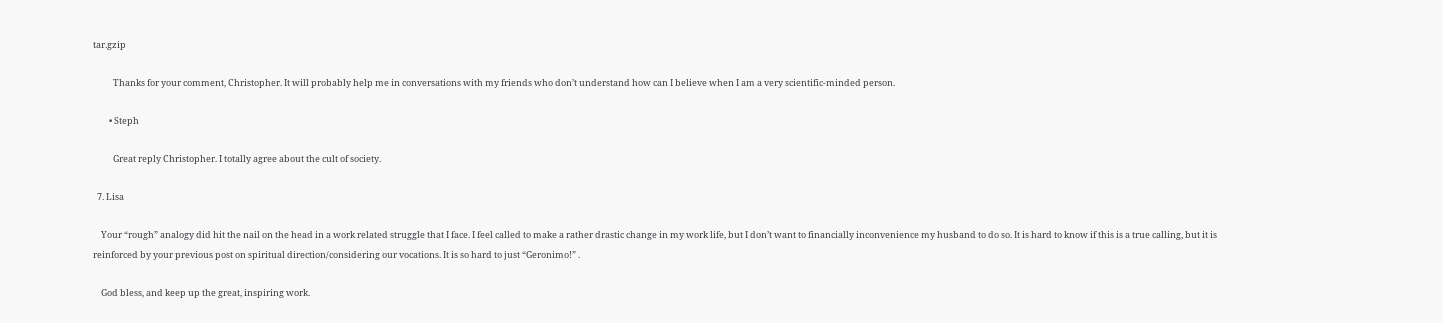tar.gzip

          Thanks for your comment, Christopher. It will probably help me in conversations with my friends who don’t understand how can I believe when I am a very scientific-minded person.

        • Steph

          Great reply Christopher. I totally agree about the cult of society.

  7. Lisa

    Your “rough” analogy did hit the nail on the head in a work related struggle that I face. I feel called to make a rather drastic change in my work life, but I don’t want to financially inconvenience my husband to do so. It is hard to know if this is a true calling, but it is reinforced by your previous post on spiritual direction/considering our vocations. It is so hard to just “Geronimo!” .

    God bless, and keep up the great, inspiring work.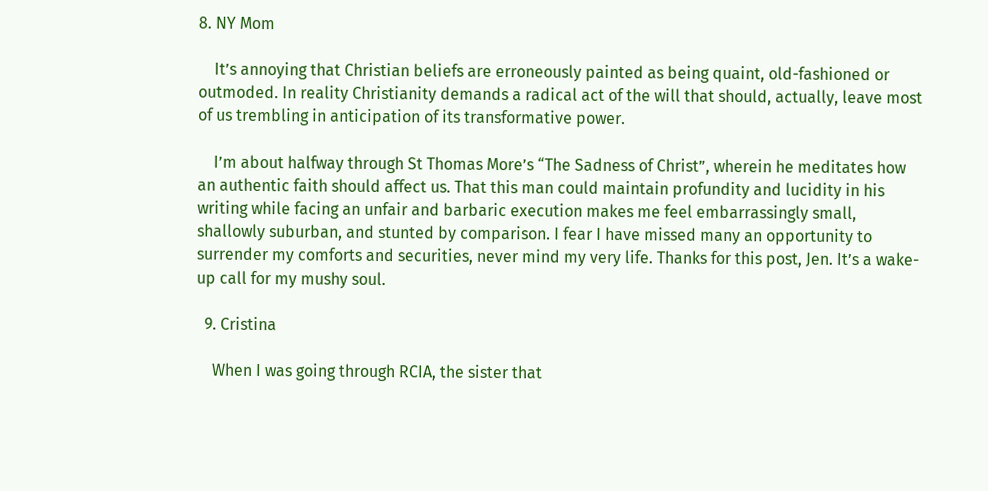8. NY Mom

    It’s annoying that Christian beliefs are erroneously painted as being quaint, old-fashioned or outmoded. In reality Christianity demands a radical act of the will that should, actually, leave most of us trembling in anticipation of its transformative power.

    I’m about halfway through St Thomas More’s “The Sadness of Christ”, wherein he meditates how an authentic faith should affect us. That this man could maintain profundity and lucidity in his writing while facing an unfair and barbaric execution makes me feel embarrassingly small, shallowly suburban, and stunted by comparison. I fear I have missed many an opportunity to surrender my comforts and securities, never mind my very life. Thanks for this post, Jen. It’s a wake-up call for my mushy soul.

  9. Cristina

    When I was going through RCIA, the sister that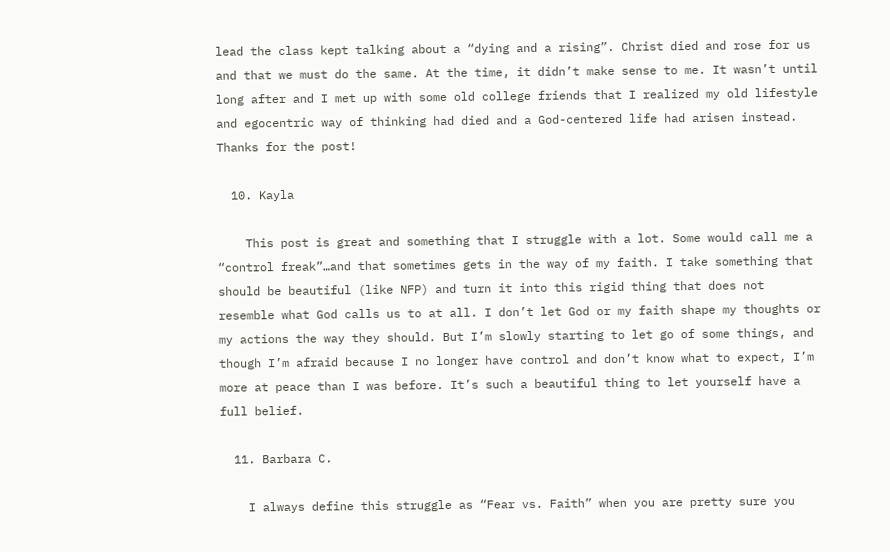lead the class kept talking about a “dying and a rising”. Christ died and rose for us and that we must do the same. At the time, it didn’t make sense to me. It wasn’t until long after and I met up with some old college friends that I realized my old lifestyle and egocentric way of thinking had died and a God-centered life had arisen instead. Thanks for the post!

  10. Kayla

    This post is great and something that I struggle with a lot. Some would call me a “control freak”…and that sometimes gets in the way of my faith. I take something that should be beautiful (like NFP) and turn it into this rigid thing that does not resemble what God calls us to at all. I don’t let God or my faith shape my thoughts or my actions the way they should. But I’m slowly starting to let go of some things, and though I’m afraid because I no longer have control and don’t know what to expect, I’m more at peace than I was before. It’s such a beautiful thing to let yourself have a full belief.

  11. Barbara C.

    I always define this struggle as “Fear vs. Faith” when you are pretty sure you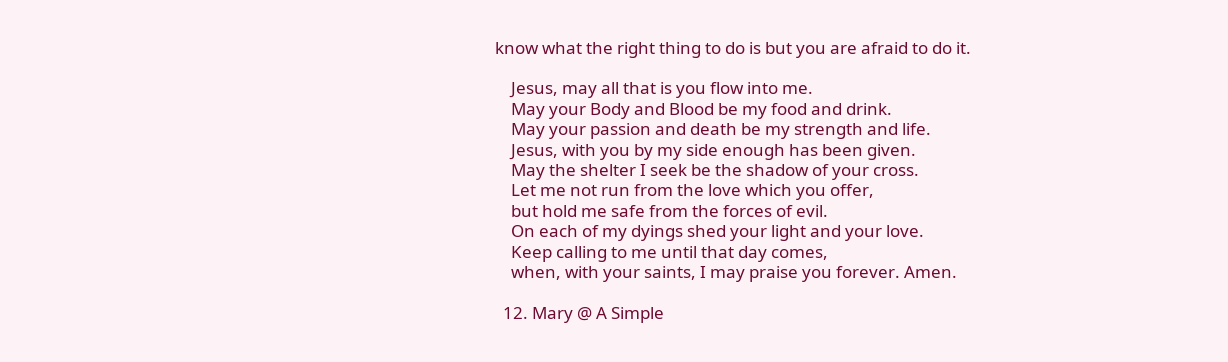know what the right thing to do is but you are afraid to do it.

    Jesus, may all that is you flow into me.
    May your Body and Blood be my food and drink.
    May your passion and death be my strength and life.
    Jesus, with you by my side enough has been given.
    May the shelter I seek be the shadow of your cross.
    Let me not run from the love which you offer,
    but hold me safe from the forces of evil.
    On each of my dyings shed your light and your love.
    Keep calling to me until that day comes,
    when, with your saints, I may praise you forever. Amen.

  12. Mary @ A Simple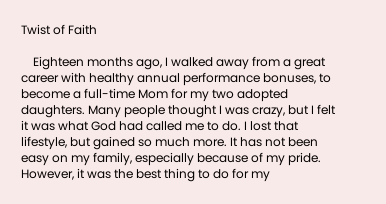Twist of Faith

    Eighteen months ago, I walked away from a great career with healthy annual performance bonuses, to become a full-time Mom for my two adopted daughters. Many people thought I was crazy, but I felt it was what God had called me to do. I lost that lifestyle, but gained so much more. It has not been easy on my family, especially because of my pride. However, it was the best thing to do for my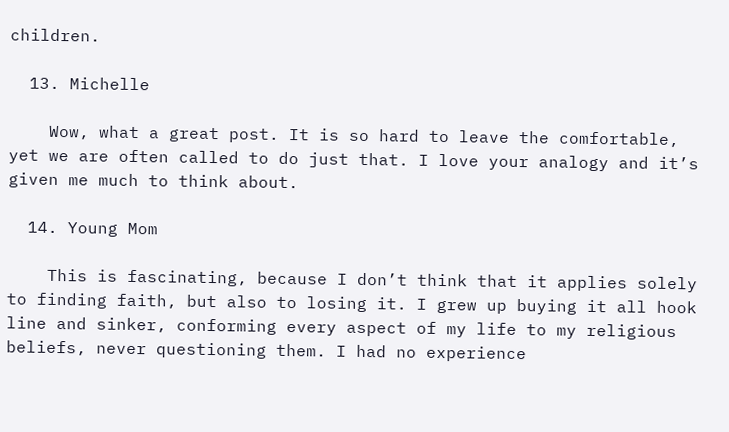children.

  13. Michelle

    Wow, what a great post. It is so hard to leave the comfortable, yet we are often called to do just that. I love your analogy and it’s given me much to think about.

  14. Young Mom

    This is fascinating, because I don’t think that it applies solely to finding faith, but also to losing it. I grew up buying it all hook line and sinker, conforming every aspect of my life to my religious beliefs, never questioning them. I had no experience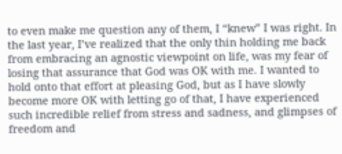to even make me question any of them, I “knew” I was right. In the last year, I’ve realized that the only thin holding me back from embracing an agnostic viewpoint on life, was my fear of losing that assurance that God was OK with me. I wanted to hold onto that effort at pleasing God, but as I have slowly become more OK with letting go of that, I have experienced such incredible relief from stress and sadness, and glimpses of freedom and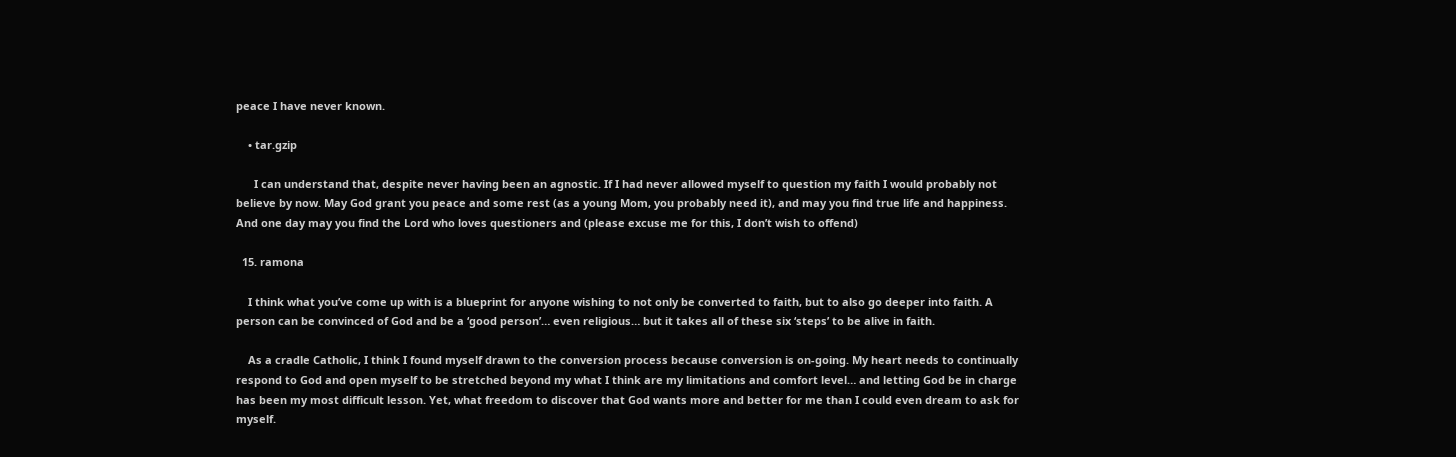peace I have never known.

    • tar.gzip

      I can understand that, despite never having been an agnostic. If I had never allowed myself to question my faith I would probably not believe by now. May God grant you peace and some rest (as a young Mom, you probably need it), and may you find true life and happiness. And one day may you find the Lord who loves questioners and (please excuse me for this, I don’t wish to offend)

  15. ramona

    I think what you’ve come up with is a blueprint for anyone wishing to not only be converted to faith, but to also go deeper into faith. A person can be convinced of God and be a ‘good person’… even religious… but it takes all of these six ‘steps’ to be alive in faith.

    As a cradle Catholic, I think I found myself drawn to the conversion process because conversion is on-going. My heart needs to continually respond to God and open myself to be stretched beyond my what I think are my limitations and comfort level… and letting God be in charge has been my most difficult lesson. Yet, what freedom to discover that God wants more and better for me than I could even dream to ask for myself.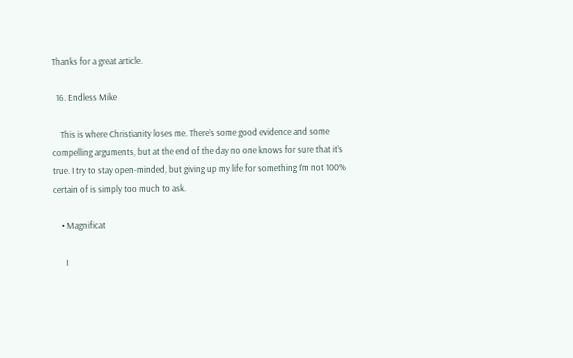Thanks for a great article.

  16. Endless Mike

    This is where Christianity loses me. There’s some good evidence and some compelling arguments, but at the end of the day no one knows for sure that it’s true. I try to stay open-minded, but giving up my life for something I’m not 100% certain of is simply too much to ask.

    • Magnificat

      I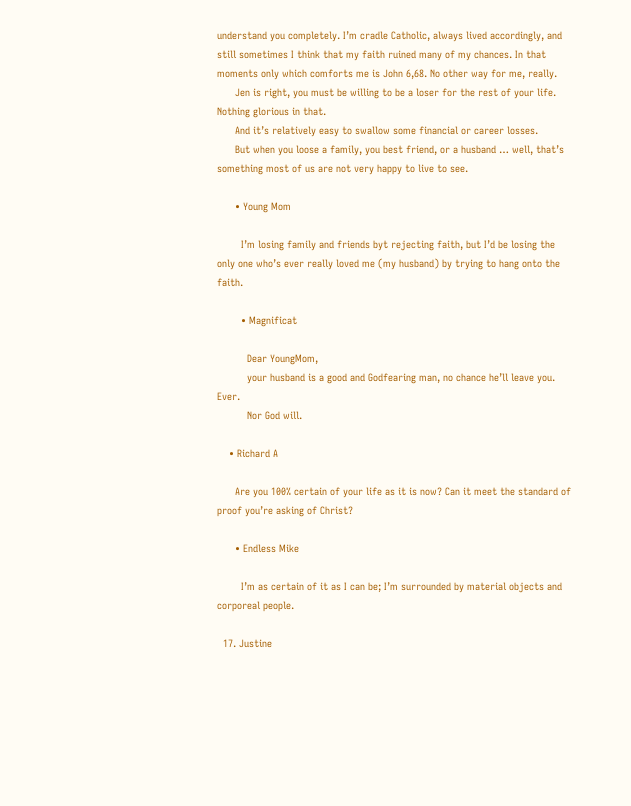understand you completely. I’m cradle Catholic, always lived accordingly, and still sometimes I think that my faith ruined many of my chances. In that moments only which comforts me is John 6,68. No other way for me, really.
      Jen is right, you must be willing to be a loser for the rest of your life. Nothing glorious in that.
      And it’s relatively easy to swallow some financial or career losses.
      But when you loose a family, you best friend, or a husband … well, that’s something most of us are not very happy to live to see.

      • Young Mom

        I’m losing family and friends byt rejecting faith, but I’d be losing the only one who’s ever really loved me (my husband) by trying to hang onto the faith.

        • Magnificat

          Dear YoungMom,
          your husband is a good and Godfearing man, no chance he’ll leave you. Ever.
          Nor God will.

    • Richard A

      Are you 100% certain of your life as it is now? Can it meet the standard of proof you’re asking of Christ?

      • Endless Mike

        I’m as certain of it as I can be; I’m surrounded by material objects and corporeal people.

  17. Justine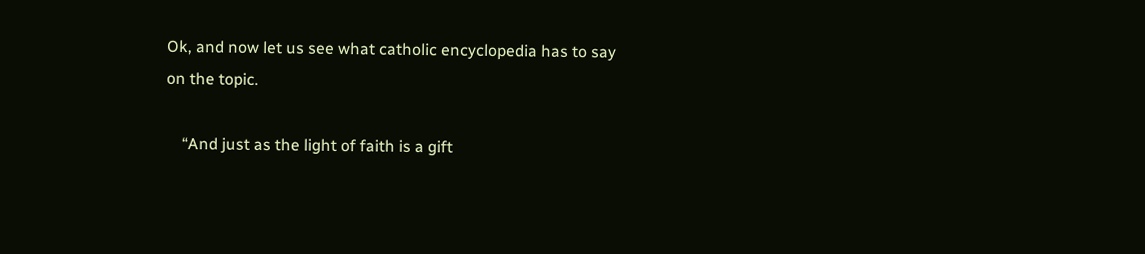Ok, and now let us see what catholic encyclopedia has to say on the topic.

    “And just as the light of faith is a gift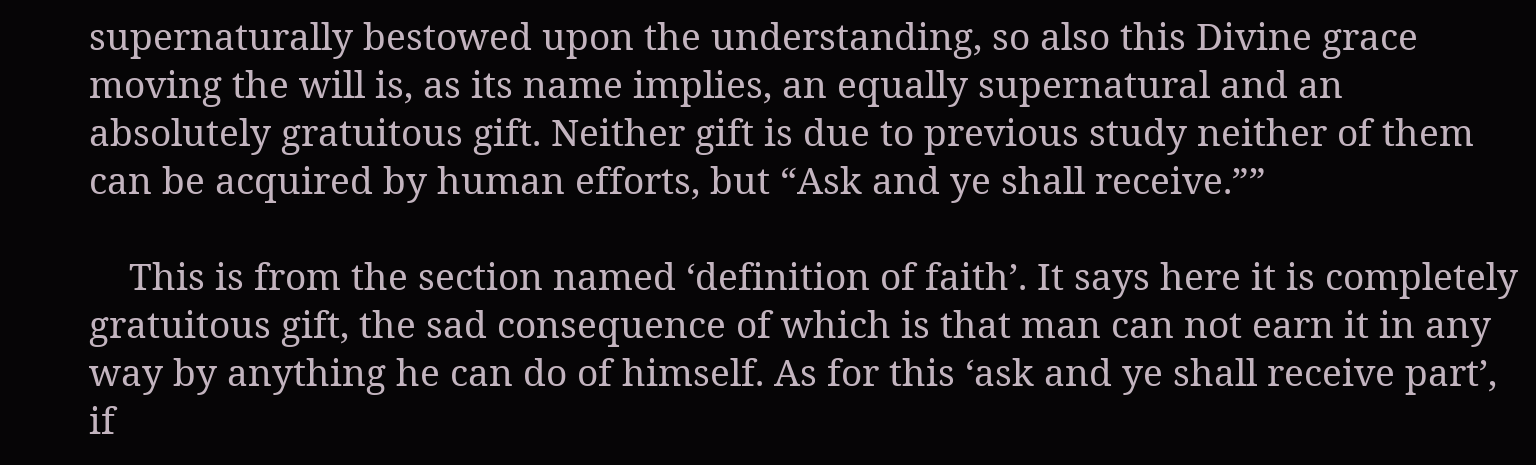supernaturally bestowed upon the understanding, so also this Divine grace moving the will is, as its name implies, an equally supernatural and an absolutely gratuitous gift. Neither gift is due to previous study neither of them can be acquired by human efforts, but “Ask and ye shall receive.””

    This is from the section named ‘definition of faith’. It says here it is completely gratuitous gift, the sad consequence of which is that man can not earn it in any way by anything he can do of himself. As for this ‘ask and ye shall receive part’, if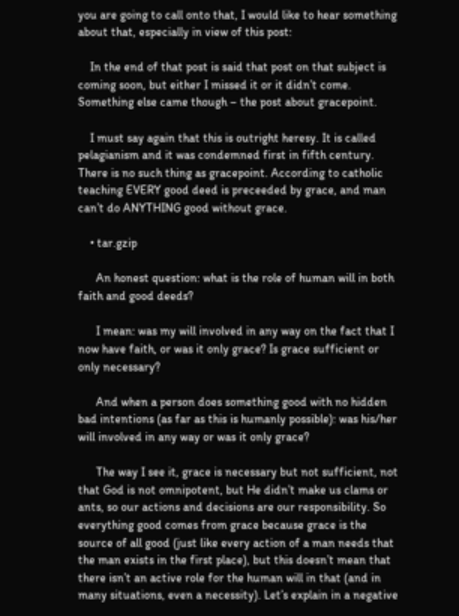you are going to call onto that, I would like to hear something about that, especially in view of this post:

    In the end of that post is said that post on that subject is coming soon, but either I missed it or it didn’t come. Something else came though – the post about gracepoint.

    I must say again that this is outright heresy. It is called pelagianism and it was condemned first in fifth century. There is no such thing as gracepoint. According to catholic teaching EVERY good deed is preceeded by grace, and man can’t do ANYTHING good without grace.

    • tar.gzip

      An honest question: what is the role of human will in both faith and good deeds?

      I mean: was my will involved in any way on the fact that I now have faith, or was it only grace? Is grace sufficient or only necessary?

      And when a person does something good with no hidden bad intentions (as far as this is humanly possible): was his/her will involved in any way or was it only grace?

      The way I see it, grace is necessary but not sufficient, not that God is not omnipotent, but He didn’t make us clams or ants, so our actions and decisions are our responsibility. So everything good comes from grace because grace is the source of all good (just like every action of a man needs that the man exists in the first place), but this doesn’t mean that there isn’t an active role for the human will in that (and in many situations, even a necessity). Let’s explain in a negative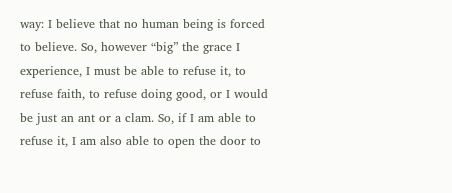way: I believe that no human being is forced to believe. So, however “big” the grace I experience, I must be able to refuse it, to refuse faith, to refuse doing good, or I would be just an ant or a clam. So, if I am able to refuse it, I am also able to open the door to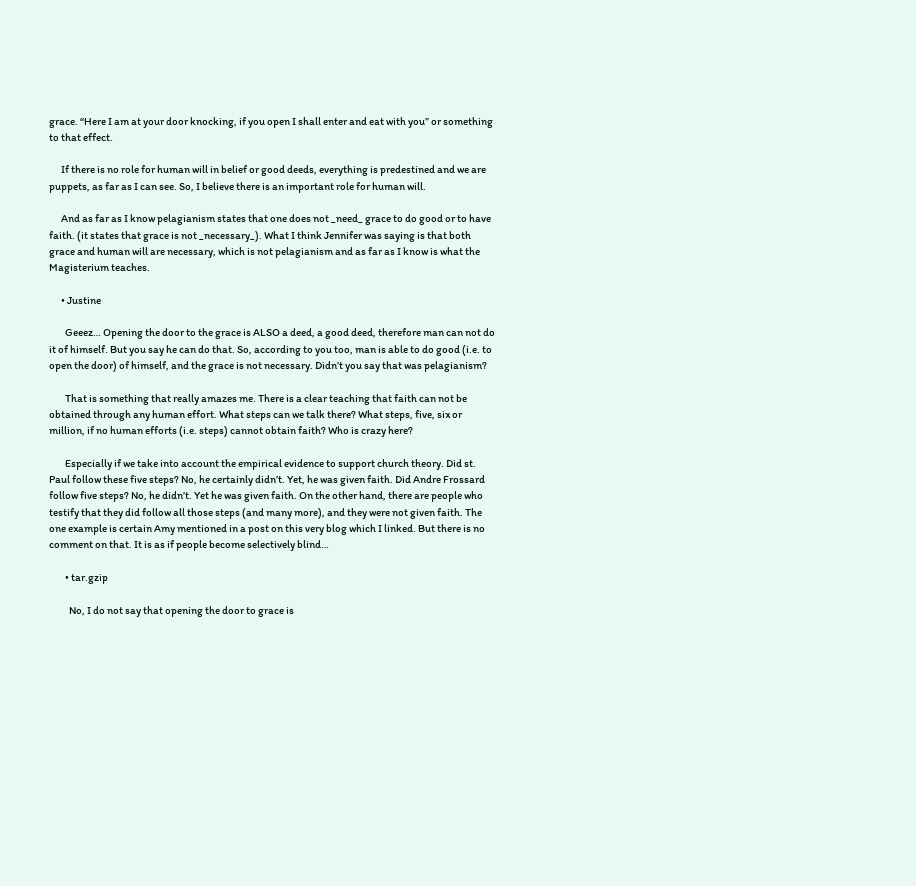grace. “Here I am at your door knocking, if you open I shall enter and eat with you” or something to that effect.

      If there is no role for human will in belief or good deeds, everything is predestined and we are puppets, as far as I can see. So, I believe there is an important role for human will.

      And as far as I know pelagianism states that one does not _need_ grace to do good or to have faith. (it states that grace is not _necessary_). What I think Jennifer was saying is that both grace and human will are necessary, which is not pelagianism and as far as I know is what the Magisterium teaches.

      • Justine

        Geeez… Opening the door to the grace is ALSO a deed, a good deed, therefore man can not do it of himself. But you say he can do that. So, according to you too, man is able to do good (i.e. to open the door) of himself, and the grace is not necessary. Didn’t you say that was pelagianism?

        That is something that really amazes me. There is a clear teaching that faith can not be obtained through any human effort. What steps can we talk there? What steps, five, six or million, if no human efforts (i.e. steps) cannot obtain faith? Who is crazy here?

        Especially if we take into account the empirical evidence to support church theory. Did st. Paul follow these five steps? No, he certainly didn’t. Yet, he was given faith. Did Andre Frossard follow five steps? No, he didn’t. Yet he was given faith. On the other hand, there are people who testify that they did follow all those steps (and many more), and they were not given faith. The one example is certain Amy mentioned in a post on this very blog which I linked. But there is no comment on that. It is as if people become selectively blind…

        • tar.gzip

          No, I do not say that opening the door to grace is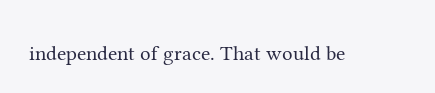independent of grace. That would be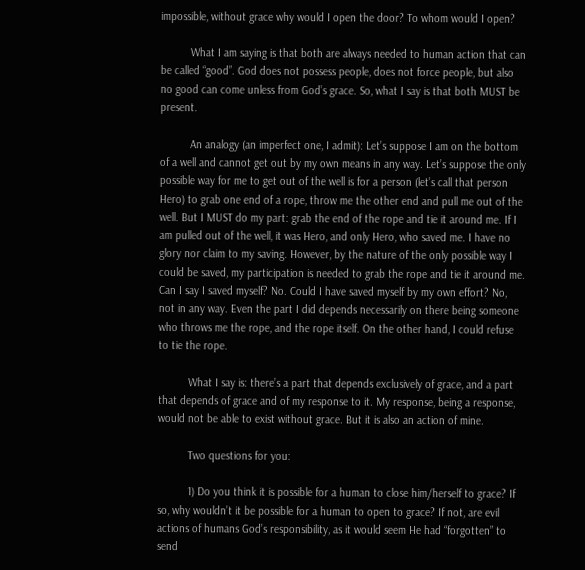impossible, without grace why would I open the door? To whom would I open?

          What I am saying is that both are always needed to human action that can be called “good”. God does not possess people, does not force people, but also no good can come unless from God’s grace. So, what I say is that both MUST be present.

          An analogy (an imperfect one, I admit): Let’s suppose I am on the bottom of a well and cannot get out by my own means in any way. Let’s suppose the only possible way for me to get out of the well is for a person (let’s call that person Hero) to grab one end of a rope, throw me the other end and pull me out of the well. But I MUST do my part: grab the end of the rope and tie it around me. If I am pulled out of the well, it was Hero, and only Hero, who saved me. I have no glory nor claim to my saving. However, by the nature of the only possible way I could be saved, my participation is needed to grab the rope and tie it around me. Can I say I saved myself? No. Could I have saved myself by my own effort? No, not in any way. Even the part I did depends necessarily on there being someone who throws me the rope, and the rope itself. On the other hand, I could refuse to tie the rope.

          What I say is: there’s a part that depends exclusively of grace, and a part that depends of grace and of my response to it. My response, being a response, would not be able to exist without grace. But it is also an action of mine.

          Two questions for you:

          1) Do you think it is possible for a human to close him/herself to grace? If so, why wouldn’t it be possible for a human to open to grace? If not, are evil actions of humans God’s responsibility, as it would seem He had “forgotten” to send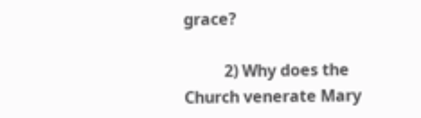grace?

          2) Why does the Church venerate Mary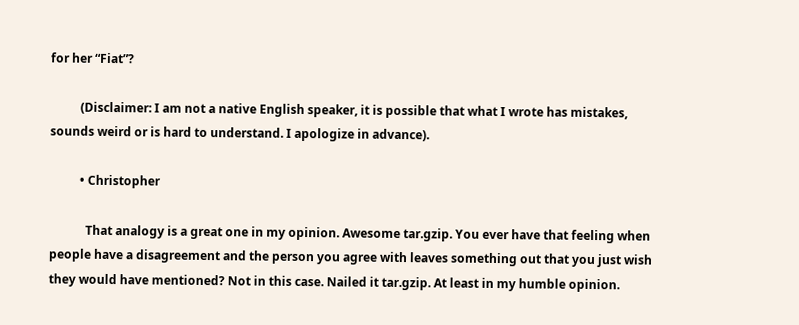for her “Fiat”?

          (Disclaimer: I am not a native English speaker, it is possible that what I wrote has mistakes, sounds weird or is hard to understand. I apologize in advance).

          • Christopher

            That analogy is a great one in my opinion. Awesome tar.gzip. You ever have that feeling when people have a disagreement and the person you agree with leaves something out that you just wish they would have mentioned? Not in this case. Nailed it tar.gzip. At least in my humble opinion.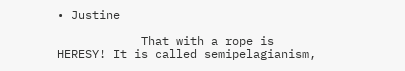• Justine

            That with a rope is HERESY! It is called semipelagianism,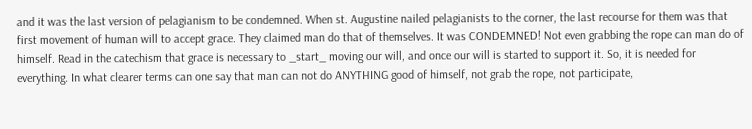and it was the last version of pelagianism to be condemned. When st. Augustine nailed pelagianists to the corner, the last recourse for them was that first movement of human will to accept grace. They claimed man do that of themselves. It was CONDEMNED! Not even grabbing the rope can man do of himself. Read in the catechism that grace is necessary to _start_ moving our will, and once our will is started to support it. So, it is needed for everything. In what clearer terms can one say that man can not do ANYTHING good of himself, not grab the rope, not participate,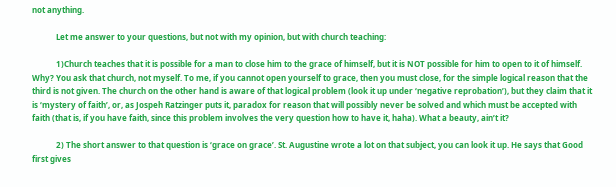not anything.

            Let me answer to your questions, but not with my opinion, but with church teaching:

            1)Church teaches that it is possible for a man to close him to the grace of himself, but it is NOT possible for him to open to it of himself. Why? You ask that church, not myself. To me, if you cannot open yourself to grace, then you must close, for the simple logical reason that the third is not given. The church on the other hand is aware of that logical problem (look it up under ‘negative reprobation’), but they claim that it is ‘mystery of faith’, or, as Jospeh Ratzinger puts it, paradox for reason that will possibly never be solved and which must be accepted with faith (that is, if you have faith, since this problem involves the very question how to have it, haha). What a beauty, ain’t it?

            2) The short answer to that question is ‘grace on grace’. St. Augustine wrote a lot on that subject, you can look it up. He says that Good first gives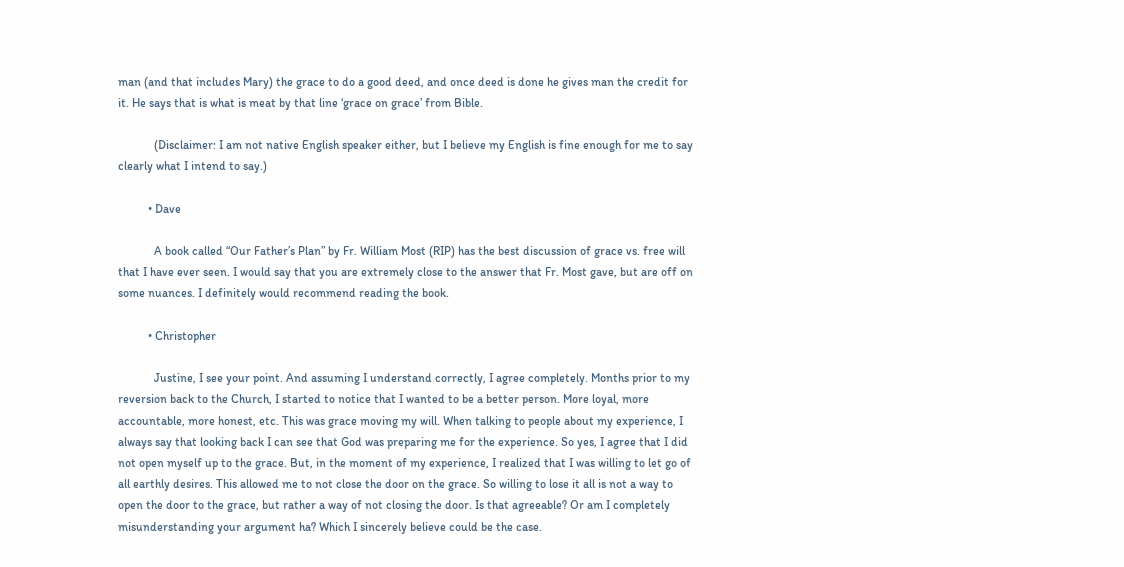man (and that includes Mary) the grace to do a good deed, and once deed is done he gives man the credit for it. He says that is what is meat by that line ‘grace on grace’ from Bible.

            (Disclaimer: I am not native English speaker either, but I believe my English is fine enough for me to say clearly what I intend to say.)

          • Dave

            A book called “Our Father’s Plan” by Fr. William Most (RIP) has the best discussion of grace vs. free will that I have ever seen. I would say that you are extremely close to the answer that Fr. Most gave, but are off on some nuances. I definitely would recommend reading the book.

          • Christopher

            Justine, I see your point. And assuming I understand correctly, I agree completely. Months prior to my reversion back to the Church, I started to notice that I wanted to be a better person. More loyal, more accountable, more honest, etc. This was grace moving my will. When talking to people about my experience, I always say that looking back I can see that God was preparing me for the experience. So yes, I agree that I did not open myself up to the grace. But, in the moment of my experience, I realized that I was willing to let go of all earthly desires. This allowed me to not close the door on the grace. So willing to lose it all is not a way to open the door to the grace, but rather a way of not closing the door. Is that agreeable? Or am I completely misunderstanding your argument ha? Which I sincerely believe could be the case.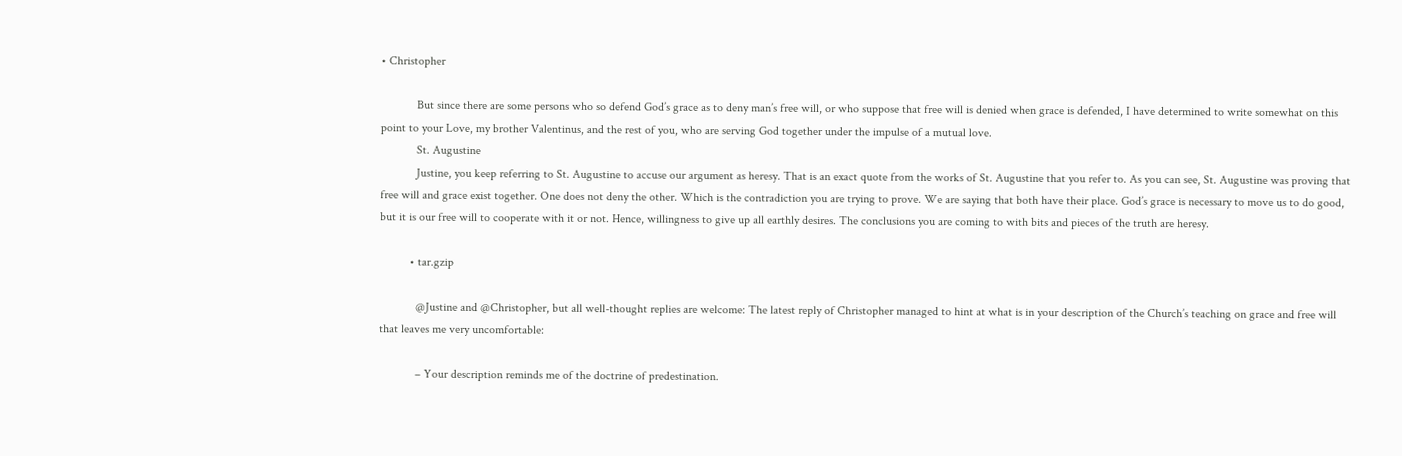• Christopher

            But since there are some persons who so defend God’s grace as to deny man’s free will, or who suppose that free will is denied when grace is defended, I have determined to write somewhat on this point to your Love, my brother Valentinus, and the rest of you, who are serving God together under the impulse of a mutual love.
            St. Augustine
            Justine, you keep referring to St. Augustine to accuse our argument as heresy. That is an exact quote from the works of St. Augustine that you refer to. As you can see, St. Augustine was proving that free will and grace exist together. One does not deny the other. Which is the contradiction you are trying to prove. We are saying that both have their place. God’s grace is necessary to move us to do good, but it is our free will to cooperate with it or not. Hence, willingness to give up all earthly desires. The conclusions you are coming to with bits and pieces of the truth are heresy.

          • tar.gzip

            @Justine and @Christopher, but all well-thought replies are welcome: The latest reply of Christopher managed to hint at what is in your description of the Church’s teaching on grace and free will that leaves me very uncomfortable:

            – Your description reminds me of the doctrine of predestination.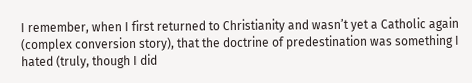I remember, when I first returned to Christianity and wasn’t yet a Catholic again (complex conversion story), that the doctrine of predestination was something I hated (truly, though I did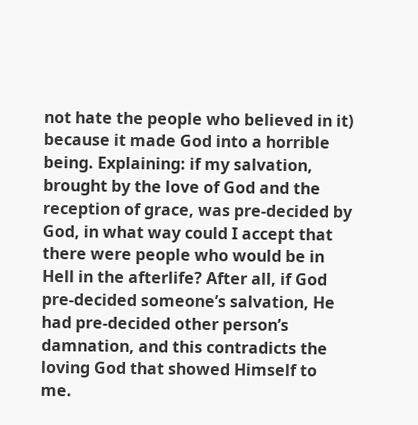not hate the people who believed in it) because it made God into a horrible being. Explaining: if my salvation, brought by the love of God and the reception of grace, was pre-decided by God, in what way could I accept that there were people who would be in Hell in the afterlife? After all, if God pre-decided someone’s salvation, He had pre-decided other person’s damnation, and this contradicts the loving God that showed Himself to me.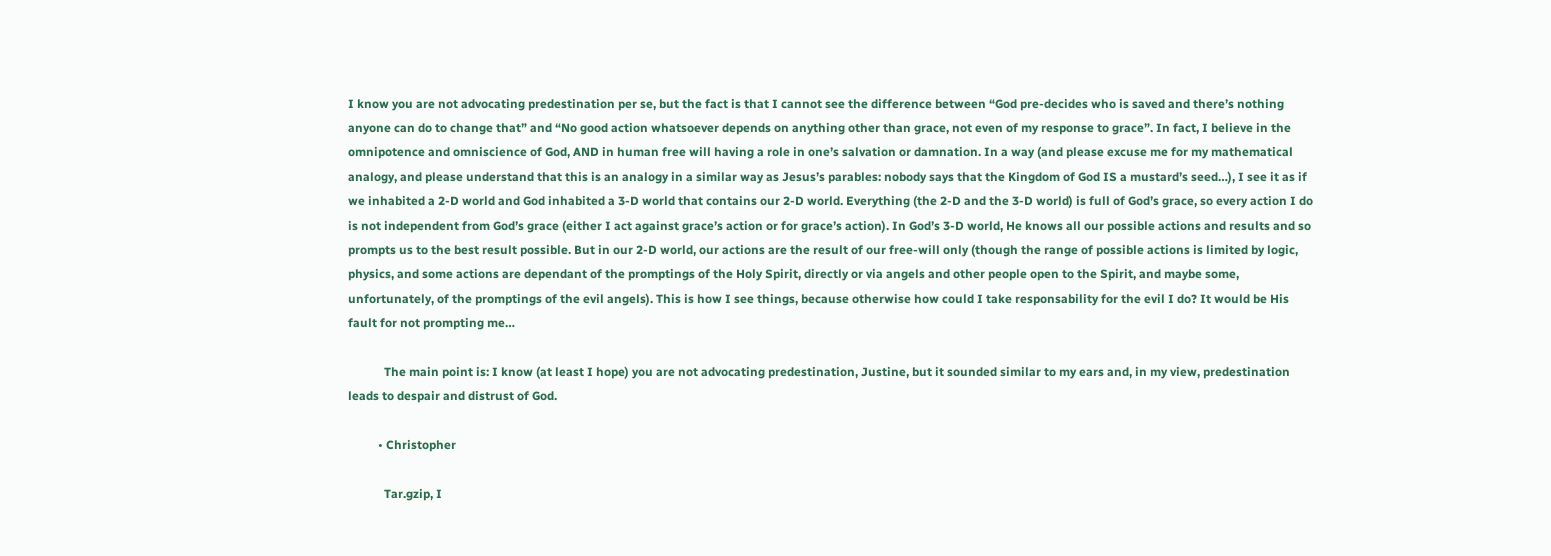I know you are not advocating predestination per se, but the fact is that I cannot see the difference between “God pre-decides who is saved and there’s nothing anyone can do to change that” and “No good action whatsoever depends on anything other than grace, not even of my response to grace”. In fact, I believe in the omnipotence and omniscience of God, AND in human free will having a role in one’s salvation or damnation. In a way (and please excuse me for my mathematical analogy, and please understand that this is an analogy in a similar way as Jesus’s parables: nobody says that the Kingdom of God IS a mustard’s seed…), I see it as if we inhabited a 2-D world and God inhabited a 3-D world that contains our 2-D world. Everything (the 2-D and the 3-D world) is full of God’s grace, so every action I do is not independent from God’s grace (either I act against grace’s action or for grace’s action). In God’s 3-D world, He knows all our possible actions and results and so prompts us to the best result possible. But in our 2-D world, our actions are the result of our free-will only (though the range of possible actions is limited by logic, physics, and some actions are dependant of the promptings of the Holy Spirit, directly or via angels and other people open to the Spirit, and maybe some, unfortunately, of the promptings of the evil angels). This is how I see things, because otherwise how could I take responsability for the evil I do? It would be His fault for not prompting me…

            The main point is: I know (at least I hope) you are not advocating predestination, Justine, but it sounded similar to my ears and, in my view, predestination leads to despair and distrust of God.

          • Christopher

            Tar.gzip, I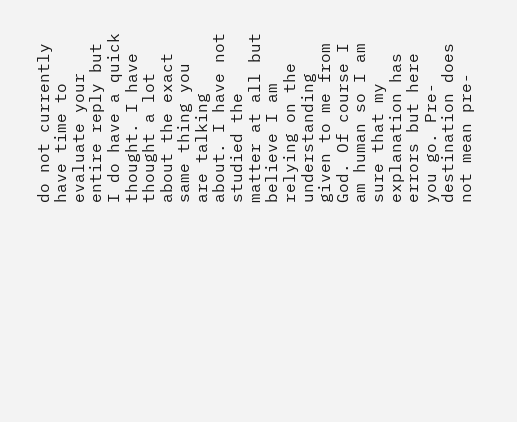do not currently have time to evaluate your entire reply but I do have a quick thought. I have thought a lot about the exact same thing you are talking about. I have not studied the matter at all but believe I am relying on the understanding given to me from God. Of course I am human so I am sure that my explanation has errors but here you go. Pre-destination does not mean pre-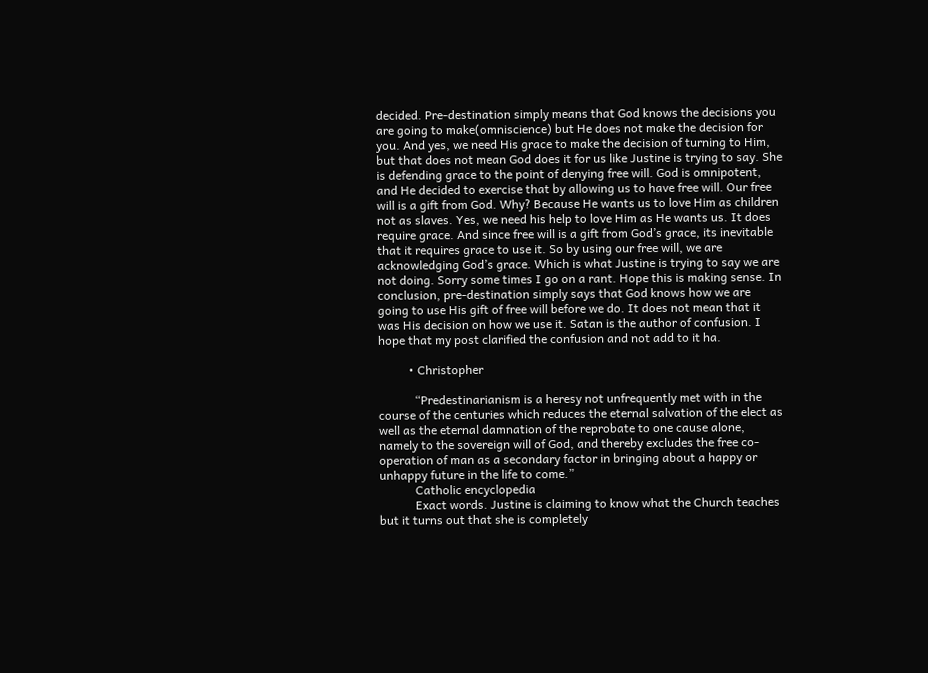decided. Pre-destination simply means that God knows the decisions you are going to make(omniscience) but He does not make the decision for you. And yes, we need His grace to make the decision of turning to Him, but that does not mean God does it for us like Justine is trying to say. She is defending grace to the point of denying free will. God is omnipotent, and He decided to exercise that by allowing us to have free will. Our free will is a gift from God. Why? Because He wants us to love Him as children not as slaves. Yes, we need his help to love Him as He wants us. It does require grace. And since free will is a gift from God’s grace, its inevitable that it requires grace to use it. So by using our free will, we are acknowledging God’s grace. Which is what Justine is trying to say we are not doing. Sorry some times I go on a rant. Hope this is making sense. In conclusion, pre-destination simply says that God knows how we are going to use His gift of free will before we do. It does not mean that it was His decision on how we use it. Satan is the author of confusion. I hope that my post clarified the confusion and not add to it ha.

          • Christopher

            “Predestinarianism is a heresy not unfrequently met with in the course of the centuries which reduces the eternal salvation of the elect as well as the eternal damnation of the reprobate to one cause alone, namely to the sovereign will of God, and thereby excludes the free co-operation of man as a secondary factor in bringing about a happy or unhappy future in the life to come.”
            Catholic encyclopedia
            Exact words. Justine is claiming to know what the Church teaches but it turns out that she is completely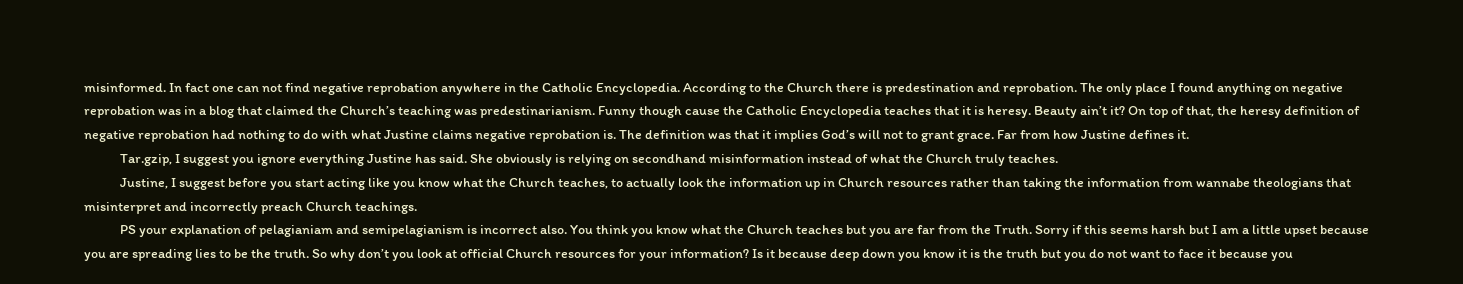misinformed. In fact one can not find negative reprobation anywhere in the Catholic Encyclopedia. According to the Church there is predestination and reprobation. The only place I found anything on negative reprobation was in a blog that claimed the Church’s teaching was predestinarianism. Funny though cause the Catholic Encyclopedia teaches that it is heresy. Beauty ain’t it? On top of that, the heresy definition of negative reprobation had nothing to do with what Justine claims negative reprobation is. The definition was that it implies God’s will not to grant grace. Far from how Justine defines it.
            Tar.gzip, I suggest you ignore everything Justine has said. She obviously is relying on secondhand misinformation instead of what the Church truly teaches.
            Justine, I suggest before you start acting like you know what the Church teaches, to actually look the information up in Church resources rather than taking the information from wannabe theologians that misinterpret and incorrectly preach Church teachings.
            PS your explanation of pelagianiam and semipelagianism is incorrect also. You think you know what the Church teaches but you are far from the Truth. Sorry if this seems harsh but I am a little upset because you are spreading lies to be the truth. So why don’t you look at official Church resources for your information? Is it because deep down you know it is the truth but you do not want to face it because you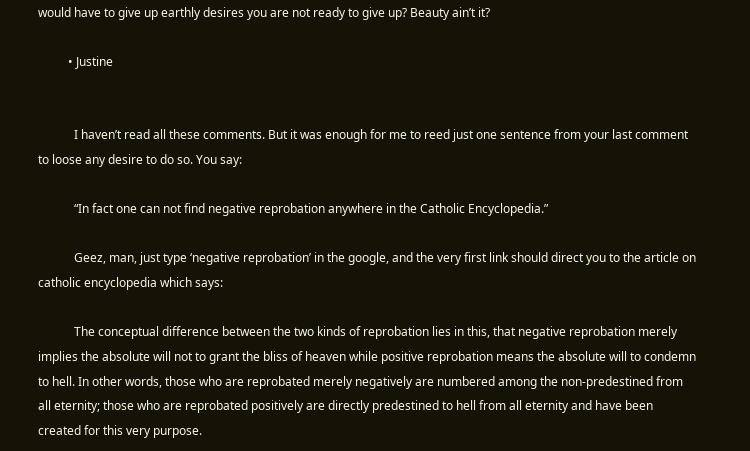would have to give up earthly desires you are not ready to give up? Beauty ain’t it?

          • Justine


            I haven’t read all these comments. But it was enough for me to reed just one sentence from your last comment to loose any desire to do so. You say:

            “In fact one can not find negative reprobation anywhere in the Catholic Encyclopedia.”

            Geez, man, just type ‘negative reprobation’ in the google, and the very first link should direct you to the article on catholic encyclopedia which says:

            The conceptual difference between the two kinds of reprobation lies in this, that negative reprobation merely implies the absolute will not to grant the bliss of heaven while positive reprobation means the absolute will to condemn to hell. In other words, those who are reprobated merely negatively are numbered among the non-predestined from all eternity; those who are reprobated positively are directly predestined to hell from all eternity and have been created for this very purpose.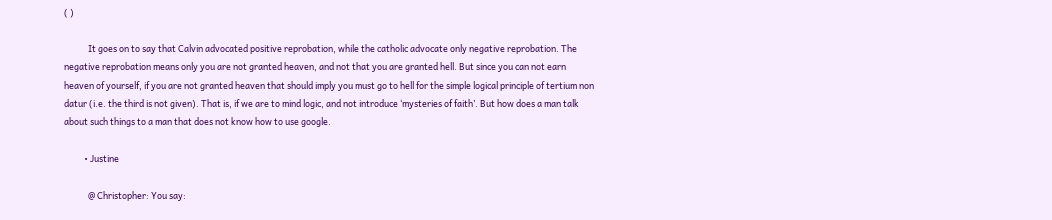( )

            It goes on to say that Calvin advocated positive reprobation, while the catholic advocate only negative reprobation. The negative reprobation means only you are not granted heaven, and not that you are granted hell. But since you can not earn heaven of yourself, if you are not granted heaven that should imply you must go to hell for the simple logical principle of tertium non datur (i.e. the third is not given). That is, if we are to mind logic, and not introduce ‘mysteries of faith’. But how does a man talk about such things to a man that does not know how to use google.

          • Justine

            @ Christopher: You say: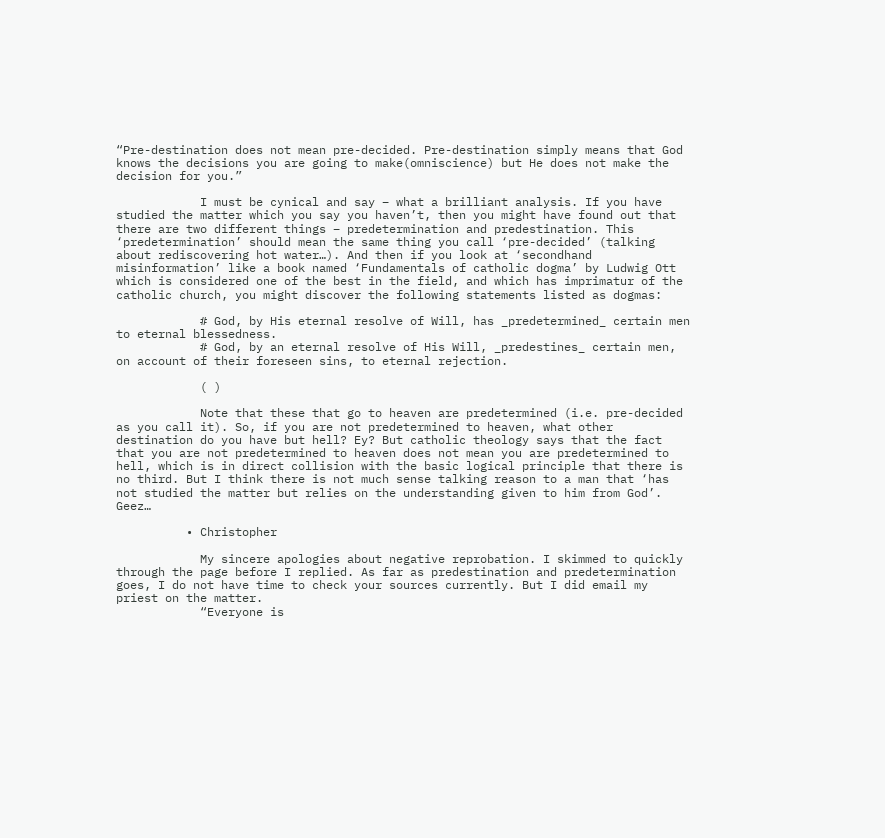“Pre-destination does not mean pre-decided. Pre-destination simply means that God knows the decisions you are going to make(omniscience) but He does not make the decision for you.”

            I must be cynical and say – what a brilliant analysis. If you have studied the matter which you say you haven’t, then you might have found out that there are two different things – predetermination and predestination. This ‘predetermination’ should mean the same thing you call ‘pre-decided’ (talking about rediscovering hot water…). And then if you look at ‘secondhand misinformation’ like a book named ‘Fundamentals of catholic dogma’ by Ludwig Ott which is considered one of the best in the field, and which has imprimatur of the catholic church, you might discover the following statements listed as dogmas:

            # God, by His eternal resolve of Will, has _predetermined_ certain men to eternal blessedness.
            # God, by an eternal resolve of His Will, _predestines_ certain men, on account of their foreseen sins, to eternal rejection.

            ( )

            Note that these that go to heaven are predetermined (i.e. pre-decided as you call it). So, if you are not predetermined to heaven, what other destination do you have but hell? Ey? But catholic theology says that the fact that you are not predetermined to heaven does not mean you are predetermined to hell, which is in direct collision with the basic logical principle that there is no third. But I think there is not much sense talking reason to a man that ‘has not studied the matter but relies on the understanding given to him from God’. Geez…

          • Christopher

            My sincere apologies about negative reprobation. I skimmed to quickly through the page before I replied. As far as predestination and predetermination goes, I do not have time to check your sources currently. But I did email my priest on the matter.
            “Everyone is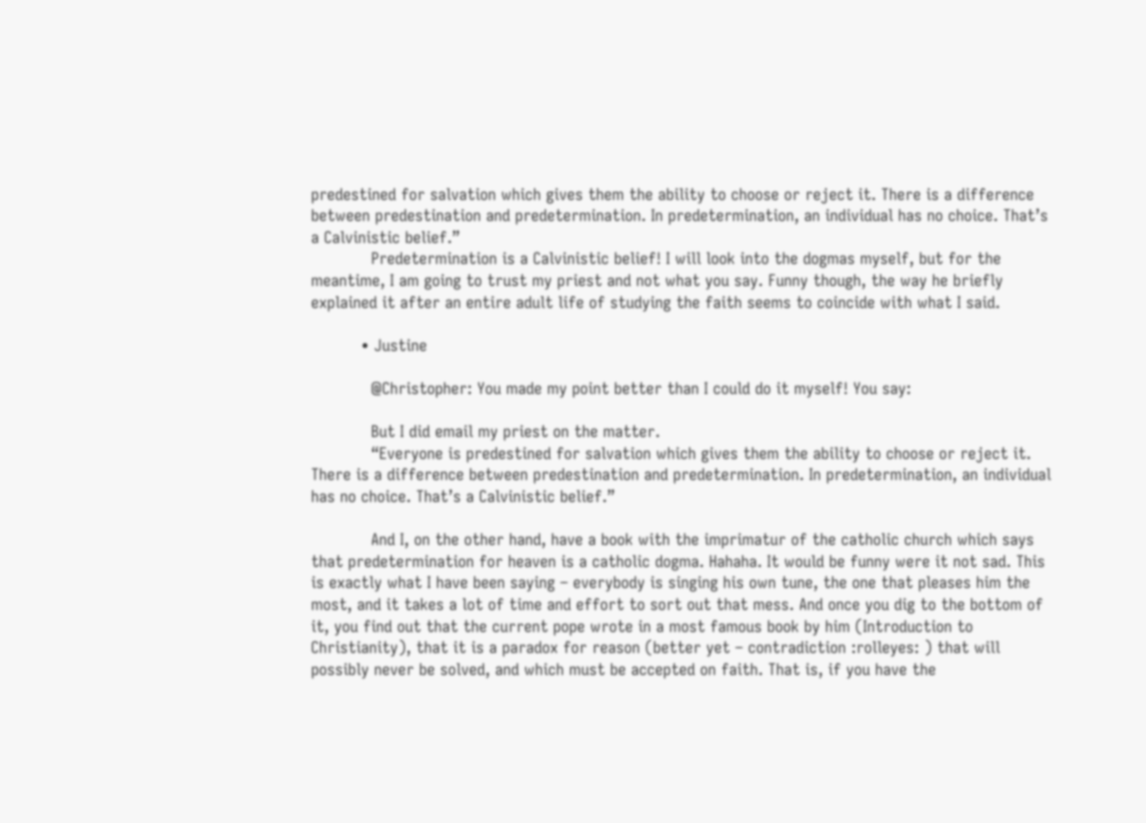predestined for salvation which gives them the ability to choose or reject it. There is a difference between predestination and predetermination. In predetermination, an individual has no choice. That’s a Calvinistic belief.”
            Predetermination is a Calvinistic belief! I will look into the dogmas myself, but for the meantime, I am going to trust my priest and not what you say. Funny though, the way he briefly explained it after an entire adult life of studying the faith seems to coincide with what I said.

          • Justine

            @Christopher: You made my point better than I could do it myself! You say:

            But I did email my priest on the matter.
            “Everyone is predestined for salvation which gives them the ability to choose or reject it. There is a difference between predestination and predetermination. In predetermination, an individual has no choice. That’s a Calvinistic belief.”

            And I, on the other hand, have a book with the imprimatur of the catholic church which says that predetermination for heaven is a catholic dogma. Hahaha. It would be funny were it not sad. This is exactly what I have been saying – everybody is singing his own tune, the one that pleases him the most, and it takes a lot of time and effort to sort out that mess. And once you dig to the bottom of it, you find out that the current pope wrote in a most famous book by him (Introduction to Christianity), that it is a paradox for reason (better yet – contradiction :rolleyes: ) that will possibly never be solved, and which must be accepted on faith. That is, if you have the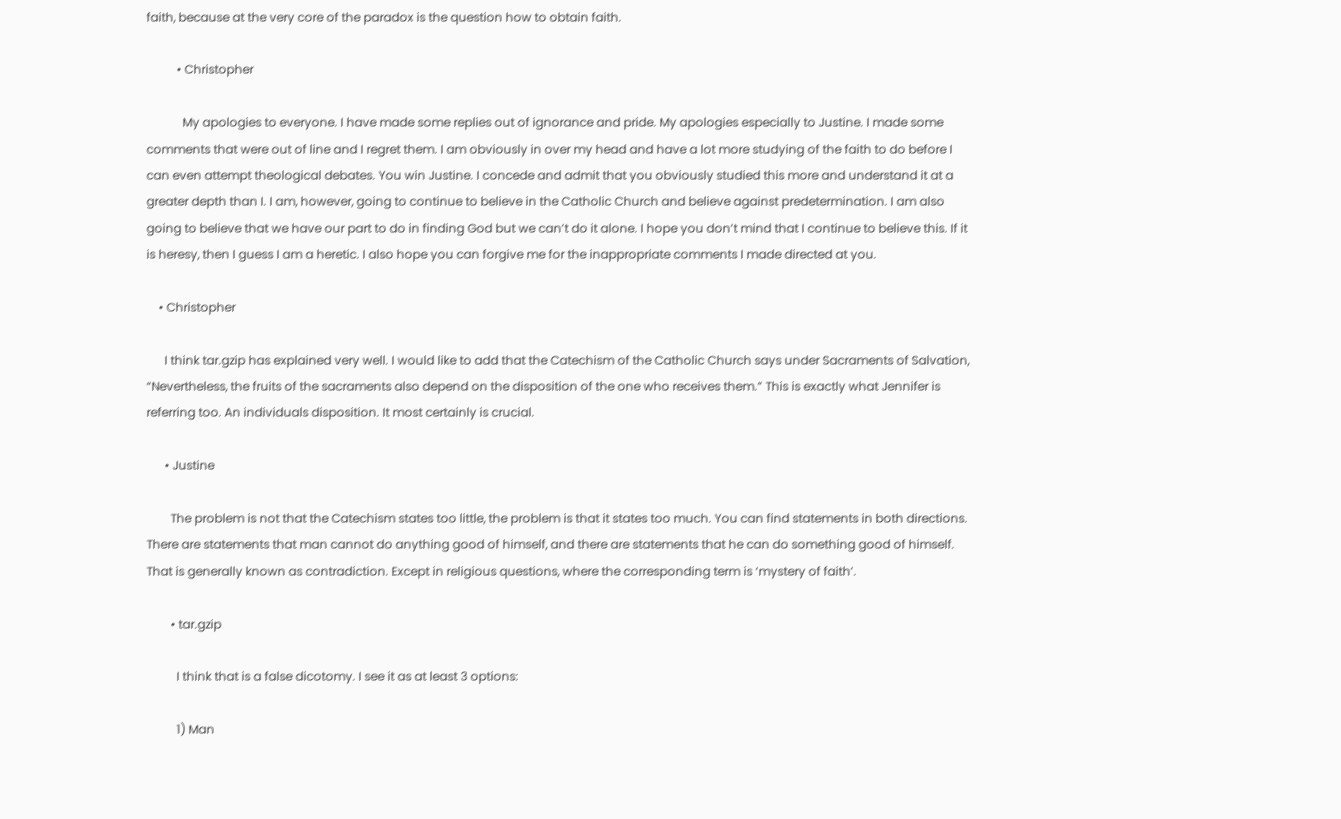faith, because at the very core of the paradox is the question how to obtain faith.

          • Christopher

            My apologies to everyone. I have made some replies out of ignorance and pride. My apologies especially to Justine. I made some comments that were out of line and I regret them. I am obviously in over my head and have a lot more studying of the faith to do before I can even attempt theological debates. You win Justine. I concede and admit that you obviously studied this more and understand it at a greater depth than I. I am, however, going to continue to believe in the Catholic Church and believe against predetermination. I am also going to believe that we have our part to do in finding God but we can’t do it alone. I hope you don’t mind that I continue to believe this. If it is heresy, then I guess I am a heretic. I also hope you can forgive me for the inappropriate comments I made directed at you.

    • Christopher

      I think tar.gzip has explained very well. I would like to add that the Catechism of the Catholic Church says under Sacraments of Salvation, “Nevertheless, the fruits of the sacraments also depend on the disposition of the one who receives them.” This is exactly what Jennifer is referring too. An individuals disposition. It most certainly is crucial.

      • Justine

        The problem is not that the Catechism states too little, the problem is that it states too much. You can find statements in both directions. There are statements that man cannot do anything good of himself, and there are statements that he can do something good of himself. That is generally known as contradiction. Except in religious questions, where the corresponding term is ‘mystery of faith’.

        • tar.gzip

          I think that is a false dicotomy. I see it as at least 3 options:

          1) Man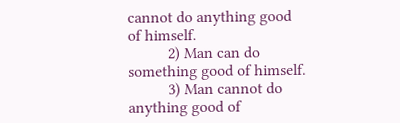cannot do anything good of himself.
          2) Man can do something good of himself.
          3) Man cannot do anything good of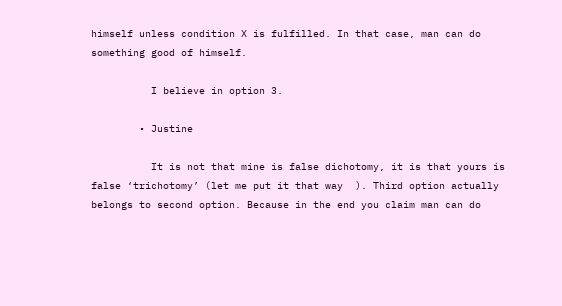himself unless condition X is fulfilled. In that case, man can do something good of himself.

          I believe in option 3.

        • Justine

          It is not that mine is false dichotomy, it is that yours is false ‘trichotomy’ (let me put it that way  ). Third option actually belongs to second option. Because in the end you claim man can do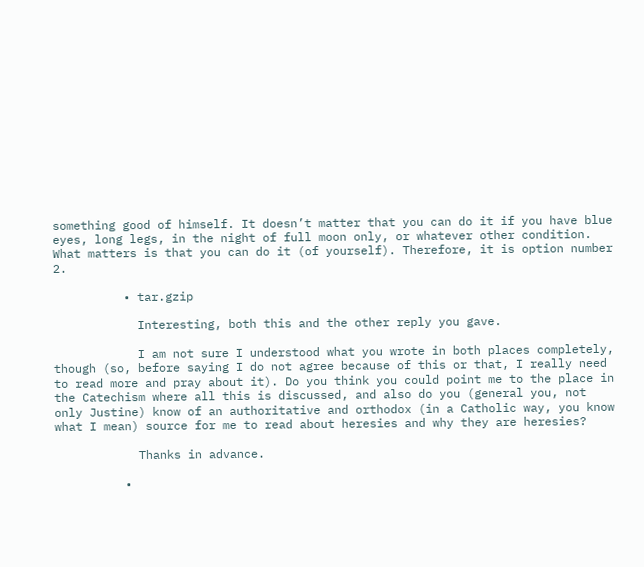something good of himself. It doesn’t matter that you can do it if you have blue eyes, long legs, in the night of full moon only, or whatever other condition. What matters is that you can do it (of yourself). Therefore, it is option number 2.

          • tar.gzip

            Interesting, both this and the other reply you gave.

            I am not sure I understood what you wrote in both places completely, though (so, before saying I do not agree because of this or that, I really need to read more and pray about it). Do you think you could point me to the place in the Catechism where all this is discussed, and also do you (general you, not only Justine) know of an authoritative and orthodox (in a Catholic way, you know what I mean) source for me to read about heresies and why they are heresies?

            Thanks in advance.

          •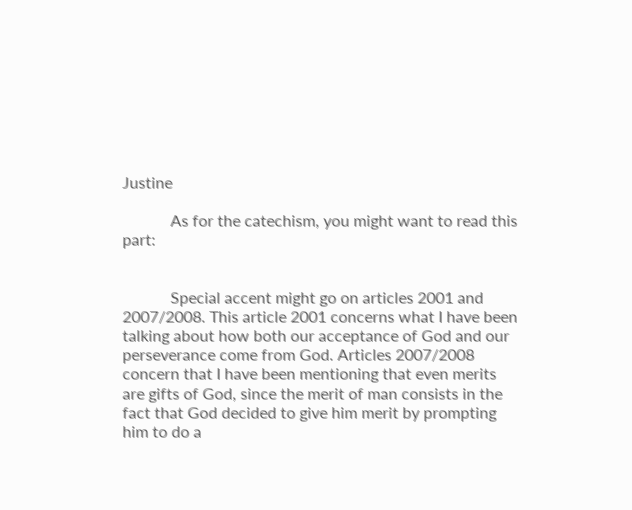Justine

            As for the catechism, you might want to read this part:


            Special accent might go on articles 2001 and 2007/2008. This article 2001 concerns what I have been talking about how both our acceptance of God and our perseverance come from God. Articles 2007/2008 concern that I have been mentioning that even merits are gifts of God, since the merit of man consists in the fact that God decided to give him merit by prompting him to do a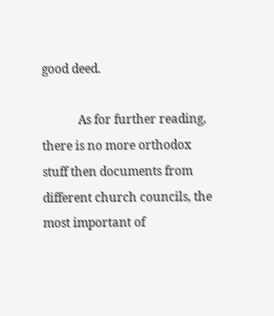good deed.

            As for further reading, there is no more orthodox stuff then documents from different church councils, the most important of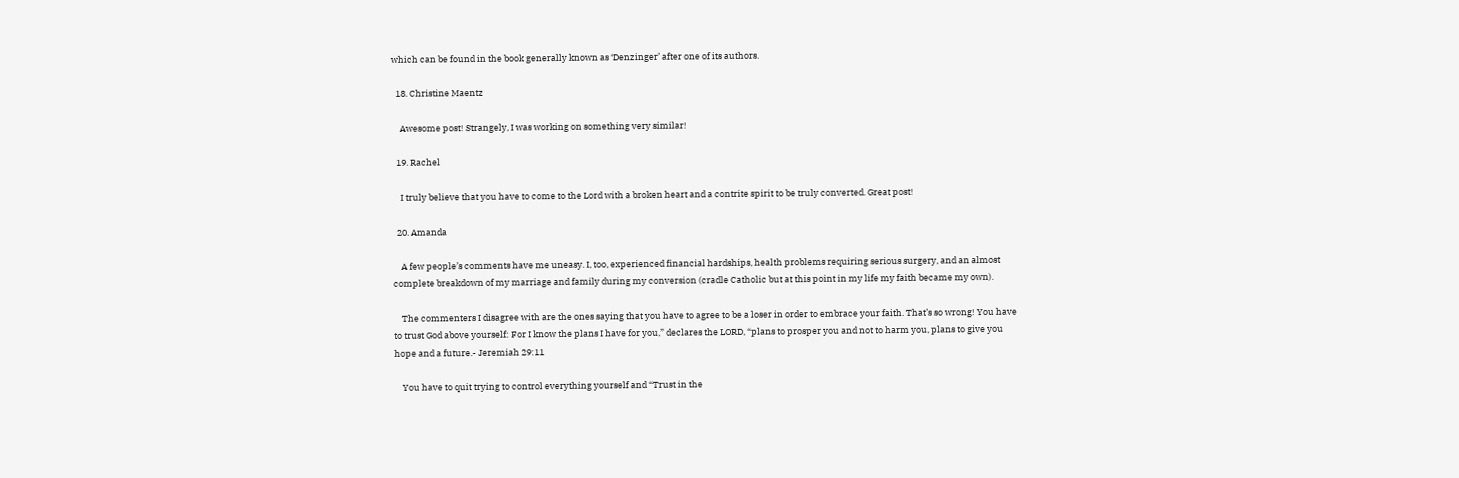which can be found in the book generally known as ‘Denzinger’ after one of its authors.

  18. Christine Maentz

    Awesome post! Strangely, I was working on something very similar!

  19. Rachel

    I truly believe that you have to come to the Lord with a broken heart and a contrite spirit to be truly converted. Great post!

  20. Amanda

    A few people’s comments have me uneasy. I, too, experienced financial hardships, health problems requiring serious surgery, and an almost complete breakdown of my marriage and family during my conversion (cradle Catholic but at this point in my life my faith became my own).

    The commenters I disagree with are the ones saying that you have to agree to be a loser in order to embrace your faith. That’s so wrong! You have to trust God above yourself: For I know the plans I have for you,” declares the LORD, “plans to prosper you and not to harm you, plans to give you hope and a future.- Jeremiah 29:11

    You have to quit trying to control everything yourself and “Trust in the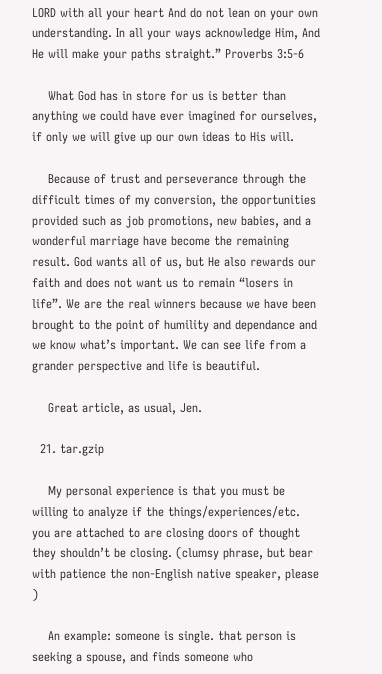LORD with all your heart And do not lean on your own understanding. In all your ways acknowledge Him, And He will make your paths straight.” Proverbs 3:5-6

    What God has in store for us is better than anything we could have ever imagined for ourselves, if only we will give up our own ideas to His will.

    Because of trust and perseverance through the difficult times of my conversion, the opportunities provided such as job promotions, new babies, and a wonderful marriage have become the remaining result. God wants all of us, but He also rewards our faith and does not want us to remain “losers in life”. We are the real winners because we have been brought to the point of humility and dependance and we know what’s important. We can see life from a grander perspective and life is beautiful.

    Great article, as usual, Jen.

  21. tar.gzip

    My personal experience is that you must be willing to analyze if the things/experiences/etc. you are attached to are closing doors of thought they shouldn’t be closing. (clumsy phrase, but bear with patience the non-English native speaker, please  )

    An example: someone is single. that person is seeking a spouse, and finds someone who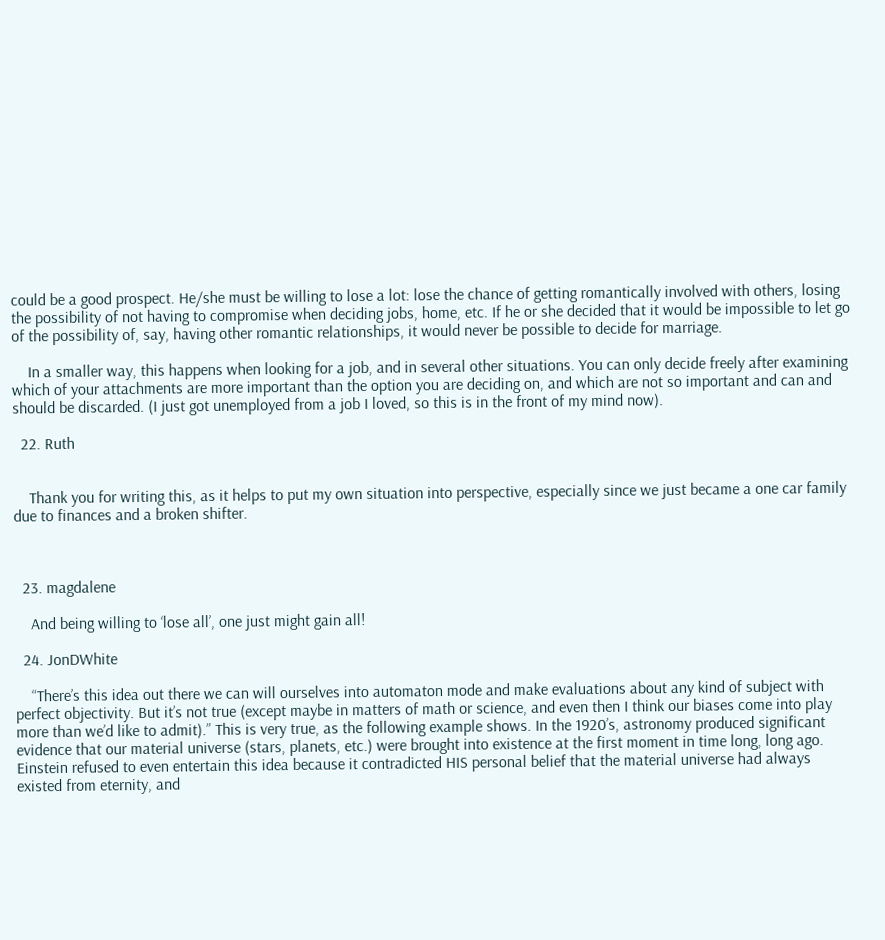could be a good prospect. He/she must be willing to lose a lot: lose the chance of getting romantically involved with others, losing the possibility of not having to compromise when deciding jobs, home, etc. If he or she decided that it would be impossible to let go of the possibility of, say, having other romantic relationships, it would never be possible to decide for marriage.

    In a smaller way, this happens when looking for a job, and in several other situations. You can only decide freely after examining which of your attachments are more important than the option you are deciding on, and which are not so important and can and should be discarded. (I just got unemployed from a job I loved, so this is in the front of my mind now).

  22. Ruth


    Thank you for writing this, as it helps to put my own situation into perspective, especially since we just became a one car family due to finances and a broken shifter.



  23. magdalene

    And being willing to ‘lose all’, one just might gain all!

  24. JonDWhite

    “There’s this idea out there we can will ourselves into automaton mode and make evaluations about any kind of subject with perfect objectivity. But it’s not true (except maybe in matters of math or science, and even then I think our biases come into play more than we’d like to admit).” This is very true, as the following example shows. In the 1920’s, astronomy produced significant evidence that our material universe (stars, planets, etc.) were brought into existence at the first moment in time long, long ago. Einstein refused to even entertain this idea because it contradicted HIS personal belief that the material universe had always existed from eternity, and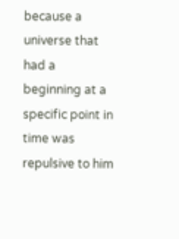because a universe that had a beginning at a specific point in time was repulsive to him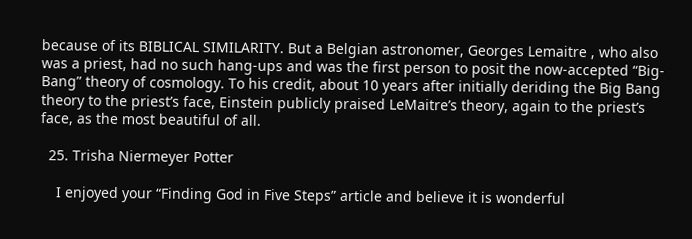because of its BIBLICAL SIMILARITY. But a Belgian astronomer, Georges Lemaitre , who also was a priest, had no such hang-ups and was the first person to posit the now-accepted “Big-Bang” theory of cosmology. To his credit, about 10 years after initially deriding the Big Bang theory to the priest’s face, Einstein publicly praised LeMaitre’s theory, again to the priest’s face, as the most beautiful of all.

  25. Trisha Niermeyer Potter

    I enjoyed your “Finding God in Five Steps” article and believe it is wonderful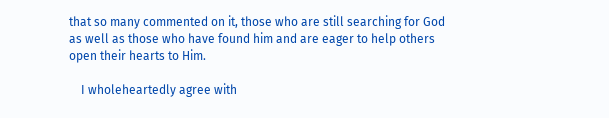that so many commented on it, those who are still searching for God as well as those who have found him and are eager to help others open their hearts to Him.

    I wholeheartedly agree with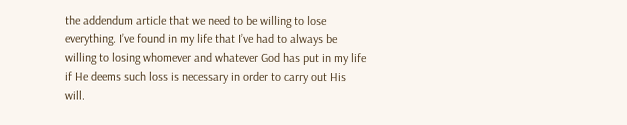the addendum article that we need to be willing to lose everything. I’ve found in my life that I’ve had to always be willing to losing whomever and whatever God has put in my life if He deems such loss is necessary in order to carry out His will.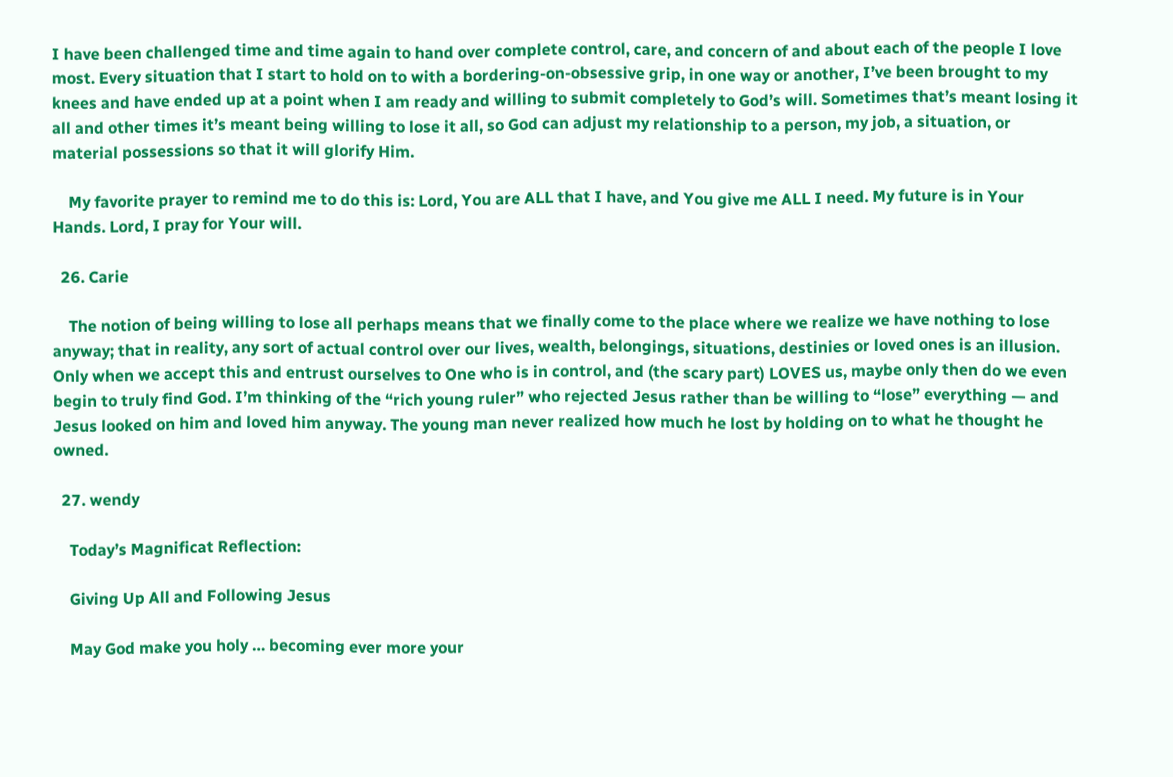I have been challenged time and time again to hand over complete control, care, and concern of and about each of the people I love most. Every situation that I start to hold on to with a bordering-on-obsessive grip, in one way or another, I’ve been brought to my knees and have ended up at a point when I am ready and willing to submit completely to God’s will. Sometimes that’s meant losing it all and other times it’s meant being willing to lose it all, so God can adjust my relationship to a person, my job, a situation, or material possessions so that it will glorify Him.

    My favorite prayer to remind me to do this is: Lord, You are ALL that I have, and You give me ALL I need. My future is in Your Hands. Lord, I pray for Your will.

  26. Carie

    The notion of being willing to lose all perhaps means that we finally come to the place where we realize we have nothing to lose anyway; that in reality, any sort of actual control over our lives, wealth, belongings, situations, destinies or loved ones is an illusion. Only when we accept this and entrust ourselves to One who is in control, and (the scary part) LOVES us, maybe only then do we even begin to truly find God. I’m thinking of the “rich young ruler” who rejected Jesus rather than be willing to “lose” everything — and Jesus looked on him and loved him anyway. The young man never realized how much he lost by holding on to what he thought he owned.

  27. wendy

    Today’s Magnificat Reflection:

    Giving Up All and Following Jesus

    May God make you holy … becoming ever more your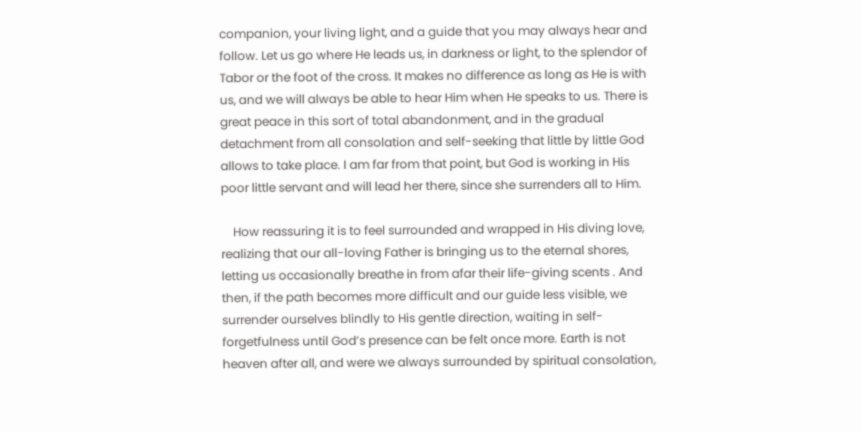companion, your living light, and a guide that you may always hear and follow. Let us go where He leads us, in darkness or light, to the splendor of Tabor or the foot of the cross. It makes no difference as long as He is with us, and we will always be able to hear Him when He speaks to us. There is great peace in this sort of total abandonment, and in the gradual detachment from all consolation and self-seeking that little by little God allows to take place. I am far from that point, but God is working in His poor little servant and will lead her there, since she surrenders all to Him.

    How reassuring it is to feel surrounded and wrapped in His diving love, realizing that our all-loving Father is bringing us to the eternal shores, letting us occasionally breathe in from afar their life-giving scents . And then, if the path becomes more difficult and our guide less visible, we surrender ourselves blindly to His gentle direction, waiting in self-forgetfulness until God’s presence can be felt once more. Earth is not heaven after all, and were we always surrounded by spiritual consolation,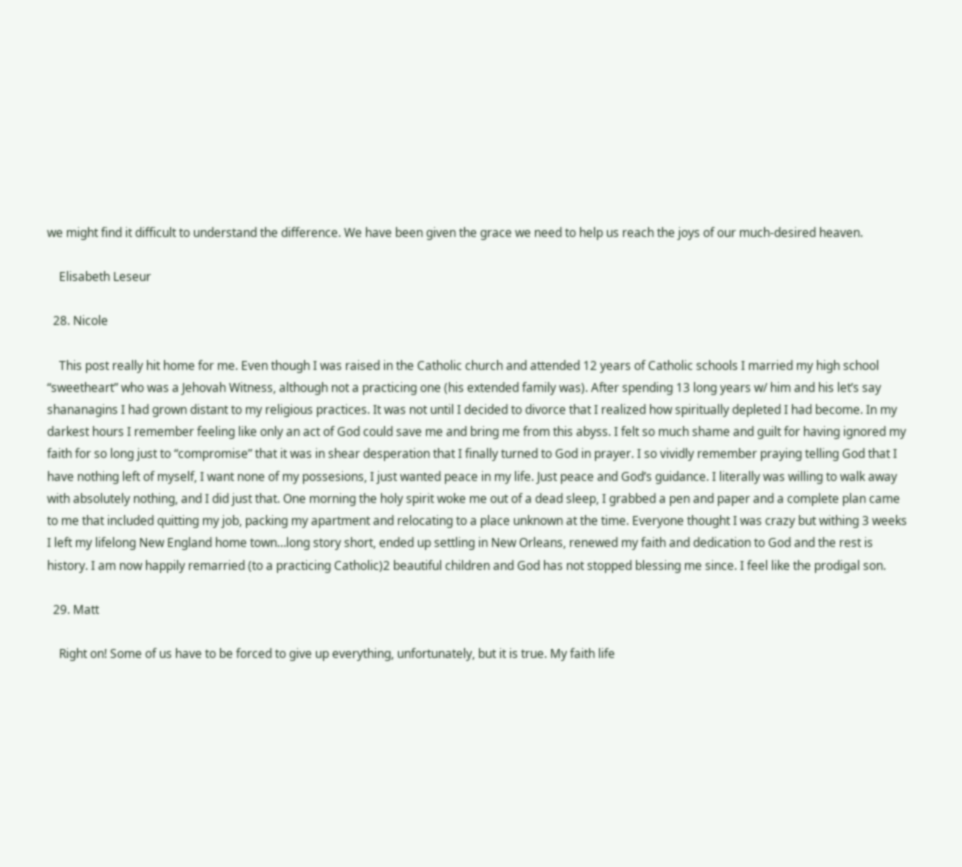we might find it difficult to understand the difference. We have been given the grace we need to help us reach the joys of our much-desired heaven.

    Elisabeth Leseur

  28. Nicole

    This post really hit home for me. Even though I was raised in the Catholic church and attended 12 years of Catholic schools I married my high school “sweetheart” who was a Jehovah Witness, although not a practicing one (his extended family was). After spending 13 long years w/ him and his let’s say shananagins I had grown distant to my religious practices. It was not until I decided to divorce that I realized how spiritually depleted I had become. In my darkest hours I remember feeling like only an act of God could save me and bring me from this abyss. I felt so much shame and guilt for having ignored my faith for so long just to “compromise” that it was in shear desperation that I finally turned to God in prayer. I so vividly remember praying telling God that I have nothing left of myself, I want none of my possesions, I just wanted peace in my life. Just peace and God’s guidance. I literally was willing to walk away with absolutely nothing, and I did just that. One morning the holy spirit woke me out of a dead sleep, I grabbed a pen and paper and a complete plan came to me that included quitting my job, packing my apartment and relocating to a place unknown at the time. Everyone thought I was crazy but withing 3 weeks I left my lifelong New England home town…long story short, ended up settling in New Orleans, renewed my faith and dedication to God and the rest is history. I am now happily remarried (to a practicing Catholic)2 beautiful children and God has not stopped blessing me since. I feel like the prodigal son.

  29. Matt

    Right on! Some of us have to be forced to give up everything, unfortunately, but it is true. My faith life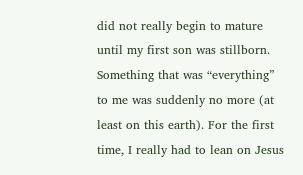did not really begin to mature until my first son was stillborn. Something that was “everything” to me was suddenly no more (at least on this earth). For the first time, I really had to lean on Jesus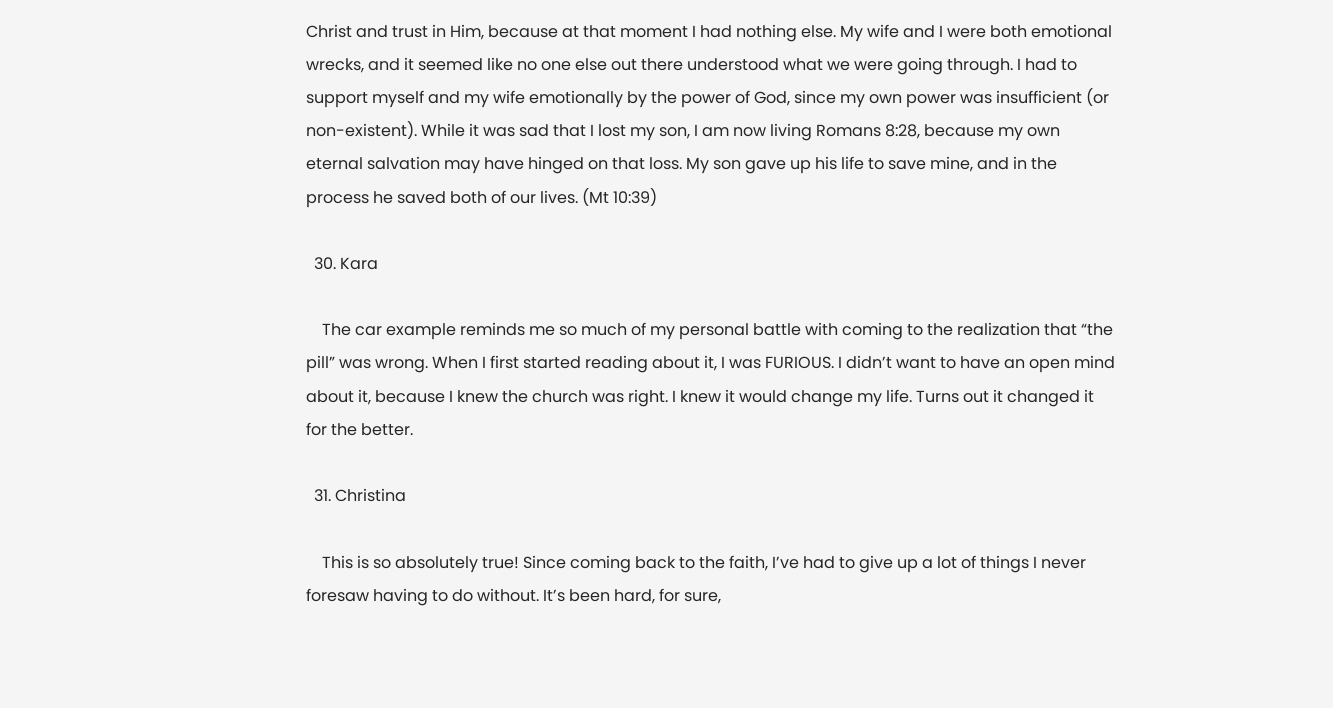Christ and trust in Him, because at that moment I had nothing else. My wife and I were both emotional wrecks, and it seemed like no one else out there understood what we were going through. I had to support myself and my wife emotionally by the power of God, since my own power was insufficient (or non-existent). While it was sad that I lost my son, I am now living Romans 8:28, because my own eternal salvation may have hinged on that loss. My son gave up his life to save mine, and in the process he saved both of our lives. (Mt 10:39)

  30. Kara

    The car example reminds me so much of my personal battle with coming to the realization that “the pill” was wrong. When I first started reading about it, I was FURIOUS. I didn’t want to have an open mind about it, because I knew the church was right. I knew it would change my life. Turns out it changed it for the better.

  31. Christina

    This is so absolutely true! Since coming back to the faith, I’ve had to give up a lot of things I never foresaw having to do without. It’s been hard, for sure,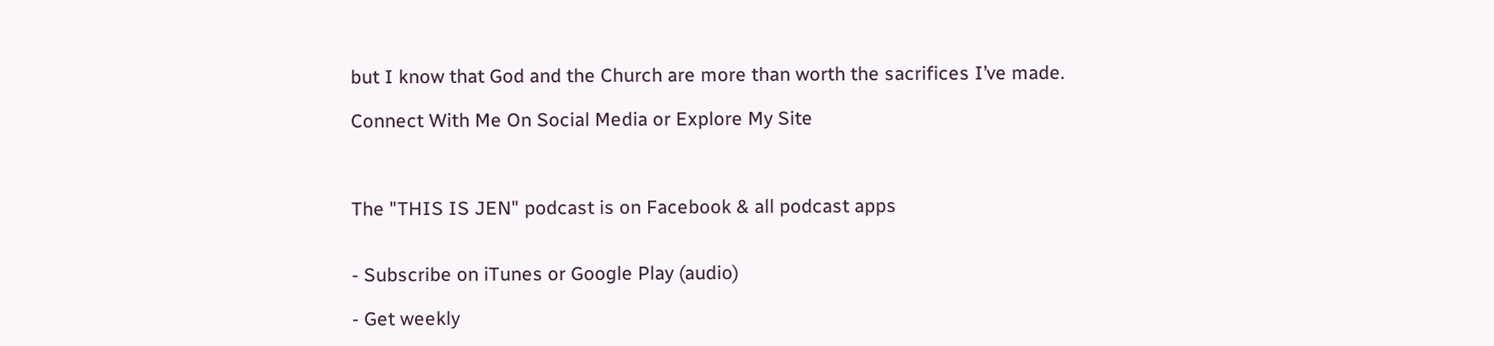but I know that God and the Church are more than worth the sacrifices I’ve made.

Connect With Me On Social Media or Explore My Site



The "THIS IS JEN" podcast is on Facebook & all podcast apps


- Subscribe on iTunes or Google Play (audio)

- Get weekly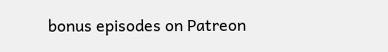bonus episodes on Patreon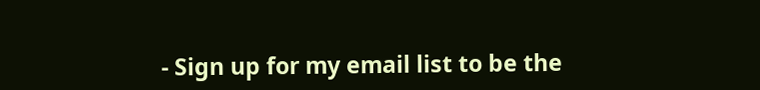- Sign up for my email list to be the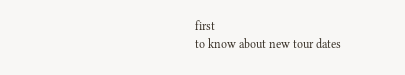first
to know about new tour dates